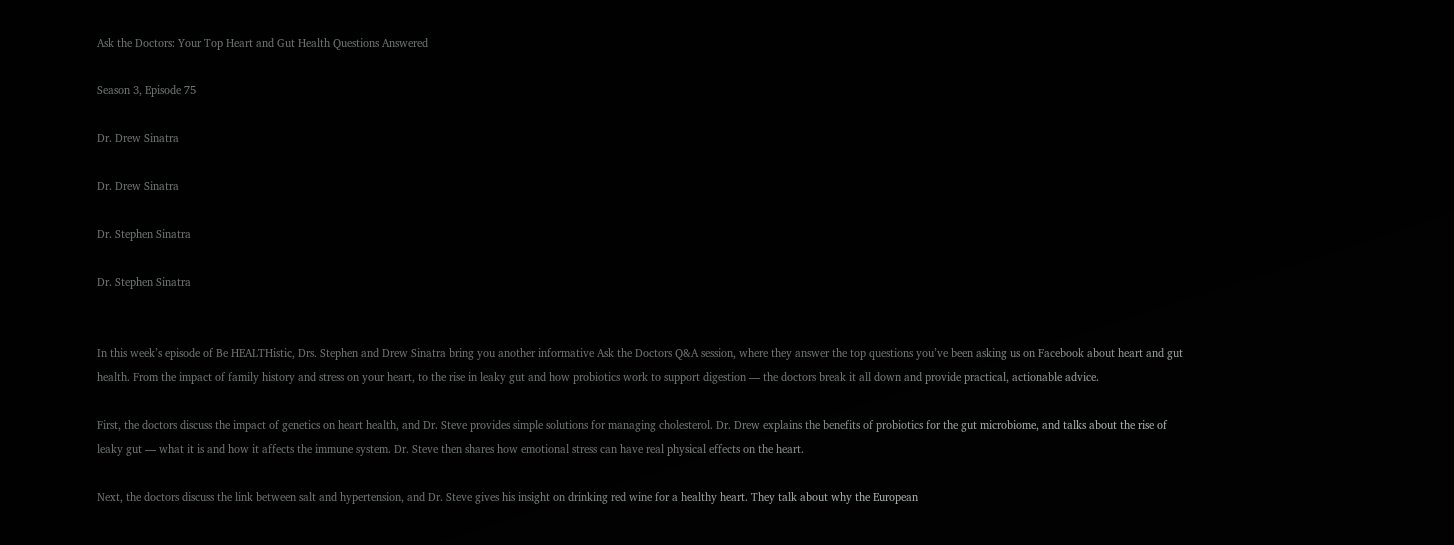Ask the Doctors: Your Top Heart and Gut Health Questions Answered

Season 3, Episode 75

Dr. Drew Sinatra

Dr. Drew Sinatra

Dr. Stephen Sinatra

Dr. Stephen Sinatra


In this week’s episode of Be HEALTHistic, Drs. Stephen and Drew Sinatra bring you another informative Ask the Doctors Q&A session, where they answer the top questions you’ve been asking us on Facebook about heart and gut health. From the impact of family history and stress on your heart, to the rise in leaky gut and how probiotics work to support digestion — the doctors break it all down and provide practical, actionable advice.

First, the doctors discuss the impact of genetics on heart health, and Dr. Steve provides simple solutions for managing cholesterol. Dr. Drew explains the benefits of probiotics for the gut microbiome, and talks about the rise of leaky gut — what it is and how it affects the immune system. Dr. Steve then shares how emotional stress can have real physical effects on the heart.

Next, the doctors discuss the link between salt and hypertension, and Dr. Steve gives his insight on drinking red wine for a healthy heart. They talk about why the European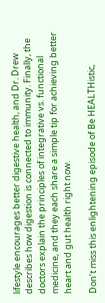lifestyle encourages better digestive health, and Dr. Drew describes how digestion is connected to immunity. Finally, the doctors explain the principles of integrative vs. functional medicine, and they each share a simple tip for achieving better heart and gut health right now.

Don’t miss this enlightening episode of Be HEALTHistic,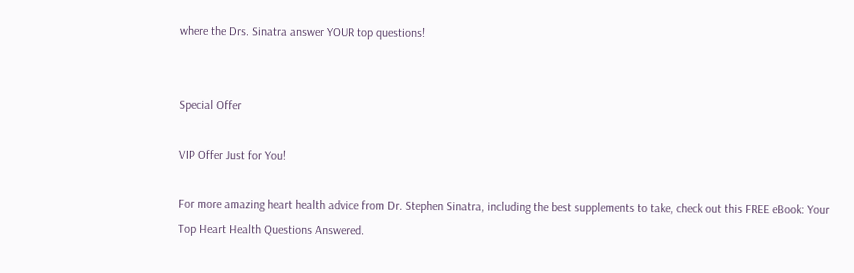where the Drs. Sinatra answer YOUR top questions!


Special Offer

VIP Offer Just for You!

For more amazing heart health advice from Dr. Stephen Sinatra, including the best supplements to take, check out this FREE eBook: Your Top Heart Health Questions Answered.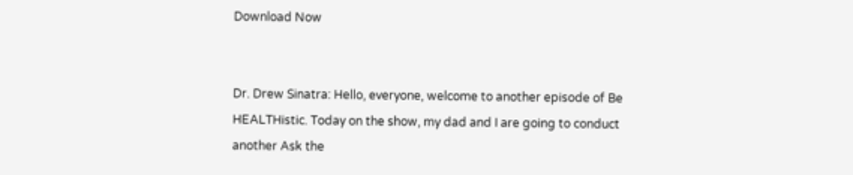Download Now


Dr. Drew Sinatra: Hello, everyone, welcome to another episode of Be HEALTHistic. Today on the show, my dad and I are going to conduct another Ask the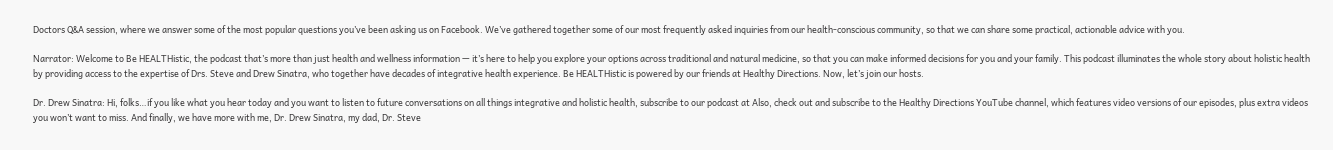Doctors Q&A session, where we answer some of the most popular questions you’ve been asking us on Facebook. We’ve gathered together some of our most frequently asked inquiries from our health-conscious community, so that we can share some practical, actionable advice with you.

Narrator: Welcome to Be HEALTHistic, the podcast that’s more than just health and wellness information — it’s here to help you explore your options across traditional and natural medicine, so that you can make informed decisions for you and your family. This podcast illuminates the whole story about holistic health by providing access to the expertise of Drs. Steve and Drew Sinatra, who together have decades of integrative health experience. Be HEALTHistic is powered by our friends at Healthy Directions. Now, let’s join our hosts.

Dr. Drew Sinatra: Hi, folks…if you like what you hear today and you want to listen to future conversations on all things integrative and holistic health, subscribe to our podcast at Also, check out and subscribe to the Healthy Directions YouTube channel, which features video versions of our episodes, plus extra videos you won’t want to miss. And finally, we have more with me, Dr. Drew Sinatra, my dad, Dr. Steve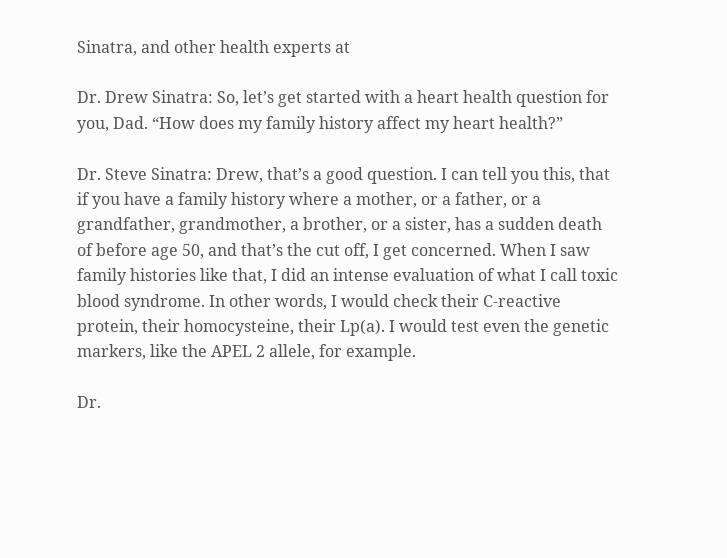Sinatra, and other health experts at

Dr. Drew Sinatra: So, let’s get started with a heart health question for you, Dad. “How does my family history affect my heart health?”

Dr. Steve Sinatra: Drew, that’s a good question. I can tell you this, that if you have a family history where a mother, or a father, or a grandfather, grandmother, a brother, or a sister, has a sudden death of before age 50, and that’s the cut off, I get concerned. When I saw family histories like that, I did an intense evaluation of what I call toxic blood syndrome. In other words, I would check their C-reactive protein, their homocysteine, their Lp(a). I would test even the genetic markers, like the APEL 2 allele, for example.

Dr.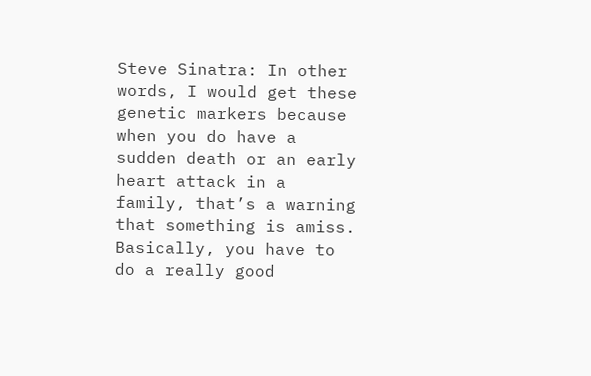Steve Sinatra: In other words, I would get these genetic markers because when you do have a sudden death or an early heart attack in a family, that’s a warning that something is amiss. Basically, you have to do a really good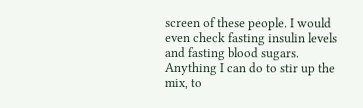screen of these people. I would even check fasting insulin levels and fasting blood sugars. Anything I can do to stir up the mix, to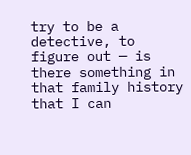try to be a detective, to figure out — is there something in that family history that I can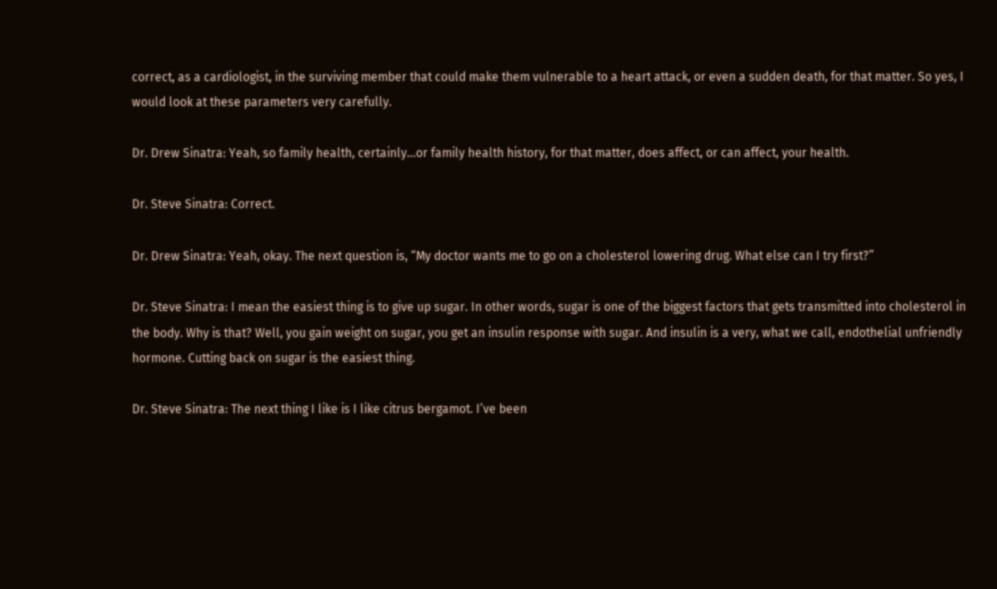correct, as a cardiologist, in the surviving member that could make them vulnerable to a heart attack, or even a sudden death, for that matter. So yes, I would look at these parameters very carefully.

Dr. Drew Sinatra: Yeah, so family health, certainly…or family health history, for that matter, does affect, or can affect, your health.

Dr. Steve Sinatra: Correct.

Dr. Drew Sinatra: Yeah, okay. The next question is, “My doctor wants me to go on a cholesterol lowering drug. What else can I try first?”

Dr. Steve Sinatra: I mean the easiest thing is to give up sugar. In other words, sugar is one of the biggest factors that gets transmitted into cholesterol in the body. Why is that? Well, you gain weight on sugar, you get an insulin response with sugar. And insulin is a very, what we call, endothelial unfriendly hormone. Cutting back on sugar is the easiest thing.

Dr. Steve Sinatra: The next thing I like is I like citrus bergamot. I’ve been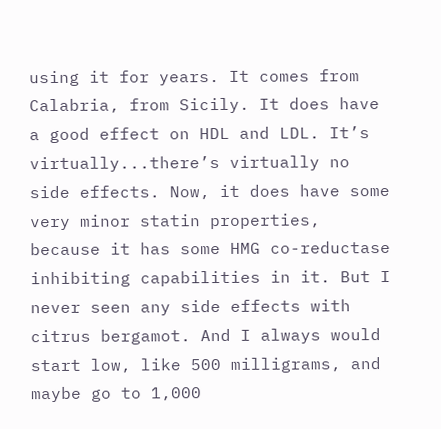using it for years. It comes from Calabria, from Sicily. It does have a good effect on HDL and LDL. It’s virtually...there’s virtually no side effects. Now, it does have some very minor statin properties, because it has some HMG co-reductase inhibiting capabilities in it. But I never seen any side effects with citrus bergamot. And I always would start low, like 500 milligrams, and maybe go to 1,000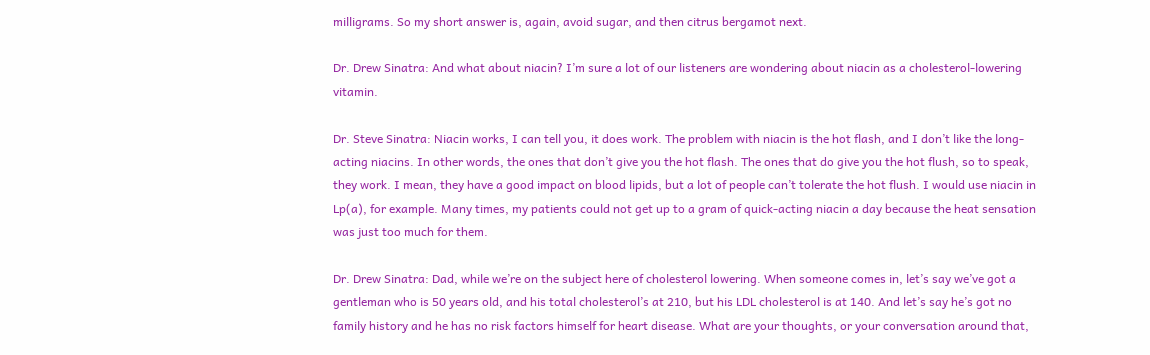milligrams. So my short answer is, again, avoid sugar, and then citrus bergamot next.

Dr. Drew Sinatra: And what about niacin? I’m sure a lot of our listeners are wondering about niacin as a cholesterol-lowering vitamin.

Dr. Steve Sinatra: Niacin works, I can tell you, it does work. The problem with niacin is the hot flash, and I don’t like the long-acting niacins. In other words, the ones that don’t give you the hot flash. The ones that do give you the hot flush, so to speak, they work. I mean, they have a good impact on blood lipids, but a lot of people can’t tolerate the hot flush. I would use niacin in Lp(a), for example. Many times, my patients could not get up to a gram of quick-acting niacin a day because the heat sensation was just too much for them.

Dr. Drew Sinatra: Dad, while we’re on the subject here of cholesterol lowering. When someone comes in, let’s say we’ve got a gentleman who is 50 years old, and his total cholesterol’s at 210, but his LDL cholesterol is at 140. And let’s say he’s got no family history and he has no risk factors himself for heart disease. What are your thoughts, or your conversation around that,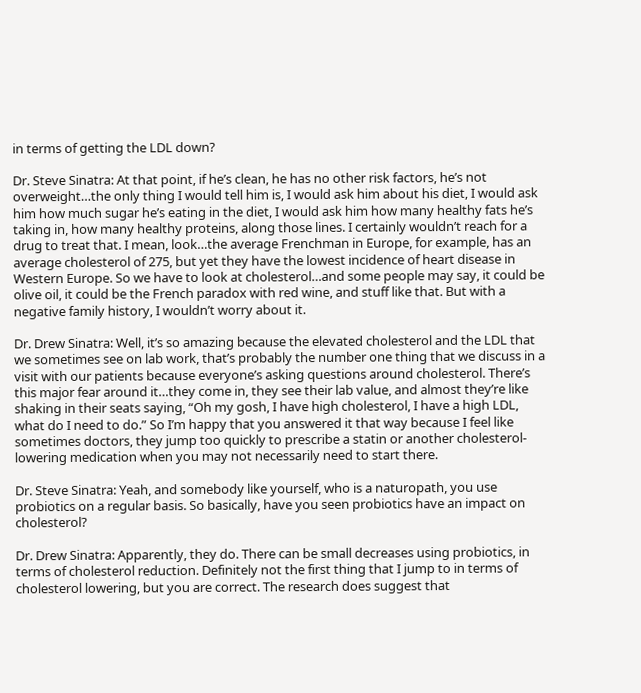in terms of getting the LDL down?

Dr. Steve Sinatra: At that point, if he’s clean, he has no other risk factors, he’s not overweight…the only thing I would tell him is, I would ask him about his diet, I would ask him how much sugar he’s eating in the diet, I would ask him how many healthy fats he’s taking in, how many healthy proteins, along those lines. I certainly wouldn’t reach for a drug to treat that. I mean, look…the average Frenchman in Europe, for example, has an average cholesterol of 275, but yet they have the lowest incidence of heart disease in Western Europe. So we have to look at cholesterol…and some people may say, it could be olive oil, it could be the French paradox with red wine, and stuff like that. But with a negative family history, I wouldn’t worry about it.

Dr. Drew Sinatra: Well, it’s so amazing because the elevated cholesterol and the LDL that we sometimes see on lab work, that’s probably the number one thing that we discuss in a visit with our patients because everyone’s asking questions around cholesterol. There’s this major fear around it…they come in, they see their lab value, and almost they’re like shaking in their seats saying, “Oh my gosh, I have high cholesterol, I have a high LDL, what do I need to do.” So I’m happy that you answered it that way because I feel like sometimes doctors, they jump too quickly to prescribe a statin or another cholesterol-lowering medication when you may not necessarily need to start there.

Dr. Steve Sinatra: Yeah, and somebody like yourself, who is a naturopath, you use probiotics on a regular basis. So basically, have you seen probiotics have an impact on cholesterol?

Dr. Drew Sinatra: Apparently, they do. There can be small decreases using probiotics, in terms of cholesterol reduction. Definitely not the first thing that I jump to in terms of cholesterol lowering, but you are correct. The research does suggest that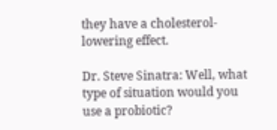they have a cholesterol-lowering effect.

Dr. Steve Sinatra: Well, what type of situation would you use a probiotic?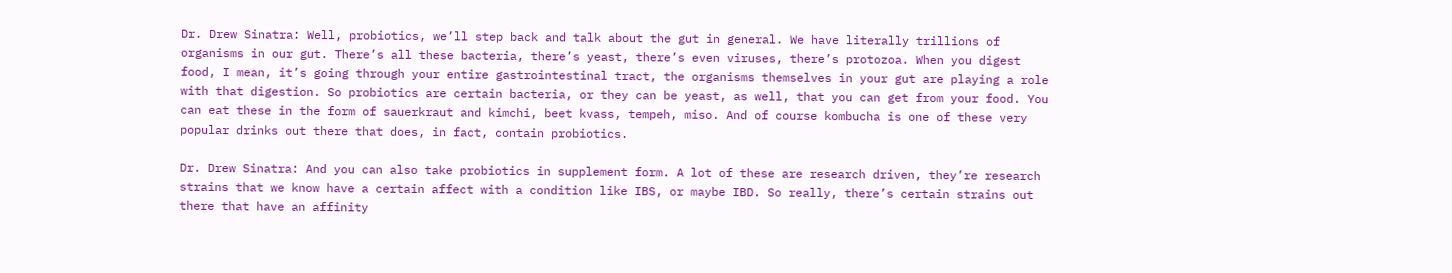Dr. Drew Sinatra: Well, probiotics, we’ll step back and talk about the gut in general. We have literally trillions of organisms in our gut. There’s all these bacteria, there’s yeast, there’s even viruses, there’s protozoa. When you digest food, I mean, it’s going through your entire gastrointestinal tract, the organisms themselves in your gut are playing a role with that digestion. So probiotics are certain bacteria, or they can be yeast, as well, that you can get from your food. You can eat these in the form of sauerkraut and kimchi, beet kvass, tempeh, miso. And of course kombucha is one of these very popular drinks out there that does, in fact, contain probiotics.

Dr. Drew Sinatra: And you can also take probiotics in supplement form. A lot of these are research driven, they’re research strains that we know have a certain affect with a condition like IBS, or maybe IBD. So really, there’s certain strains out there that have an affinity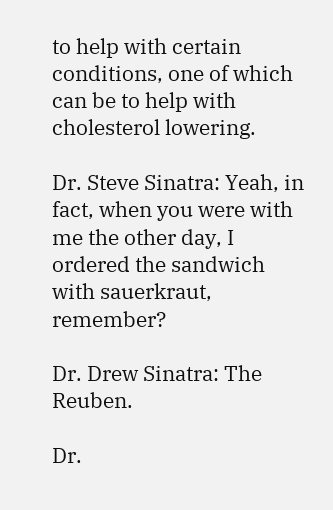to help with certain conditions, one of which can be to help with cholesterol lowering.

Dr. Steve Sinatra: Yeah, in fact, when you were with me the other day, I ordered the sandwich with sauerkraut, remember?

Dr. Drew Sinatra: The Reuben.

Dr.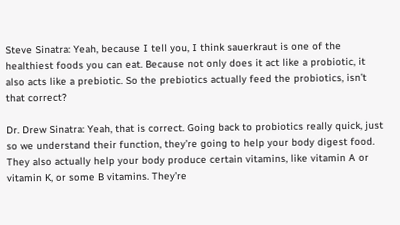Steve Sinatra: Yeah, because I tell you, I think sauerkraut is one of the healthiest foods you can eat. Because not only does it act like a probiotic, it also acts like a prebiotic. So the prebiotics actually feed the probiotics, isn’t that correct?

Dr. Drew Sinatra: Yeah, that is correct. Going back to probiotics really quick, just so we understand their function, they’re going to help your body digest food. They also actually help your body produce certain vitamins, like vitamin A or vitamin K, or some B vitamins. They’re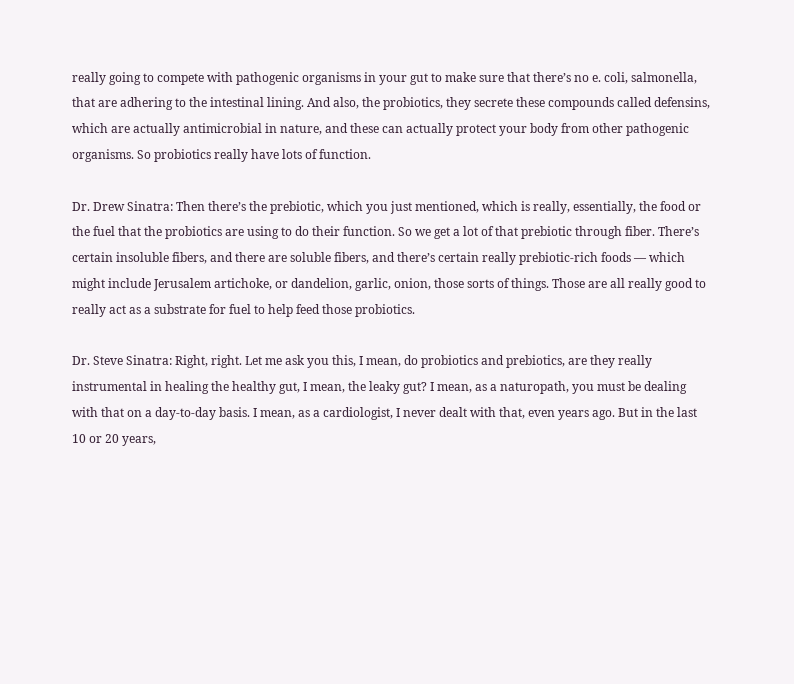really going to compete with pathogenic organisms in your gut to make sure that there’s no e. coli, salmonella, that are adhering to the intestinal lining. And also, the probiotics, they secrete these compounds called defensins, which are actually antimicrobial in nature, and these can actually protect your body from other pathogenic organisms. So probiotics really have lots of function.

Dr. Drew Sinatra: Then there’s the prebiotic, which you just mentioned, which is really, essentially, the food or the fuel that the probiotics are using to do their function. So we get a lot of that prebiotic through fiber. There’s certain insoluble fibers, and there are soluble fibers, and there’s certain really prebiotic-rich foods — which might include Jerusalem artichoke, or dandelion, garlic, onion, those sorts of things. Those are all really good to really act as a substrate for fuel to help feed those probiotics.

Dr. Steve Sinatra: Right, right. Let me ask you this, I mean, do probiotics and prebiotics, are they really instrumental in healing the healthy gut, I mean, the leaky gut? I mean, as a naturopath, you must be dealing with that on a day-to-day basis. I mean, as a cardiologist, I never dealt with that, even years ago. But in the last 10 or 20 years,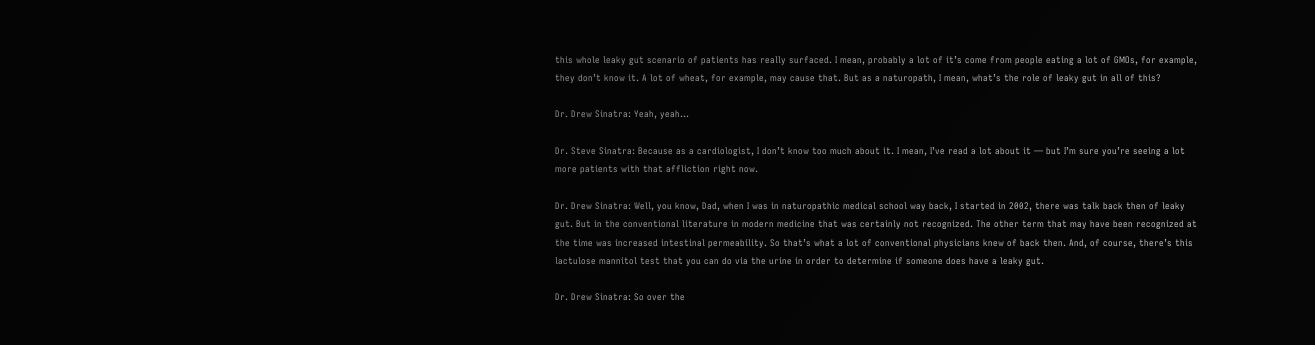this whole leaky gut scenario of patients has really surfaced. I mean, probably a lot of it’s come from people eating a lot of GMOs, for example, they don’t know it. A lot of wheat, for example, may cause that. But as a naturopath, I mean, what’s the role of leaky gut in all of this?

Dr. Drew Sinatra: Yeah, yeah…

Dr. Steve Sinatra: Because as a cardiologist, I don’t know too much about it. I mean, I’ve read a lot about it — but I’m sure you’re seeing a lot more patients with that affliction right now.

Dr. Drew Sinatra: Well, you know, Dad, when I was in naturopathic medical school way back, I started in 2002, there was talk back then of leaky gut. But in the conventional literature in modern medicine that was certainly not recognized. The other term that may have been recognized at the time was increased intestinal permeability. So that’s what a lot of conventional physicians knew of back then. And, of course, there’s this lactulose mannitol test that you can do via the urine in order to determine if someone does have a leaky gut.

Dr. Drew Sinatra: So over the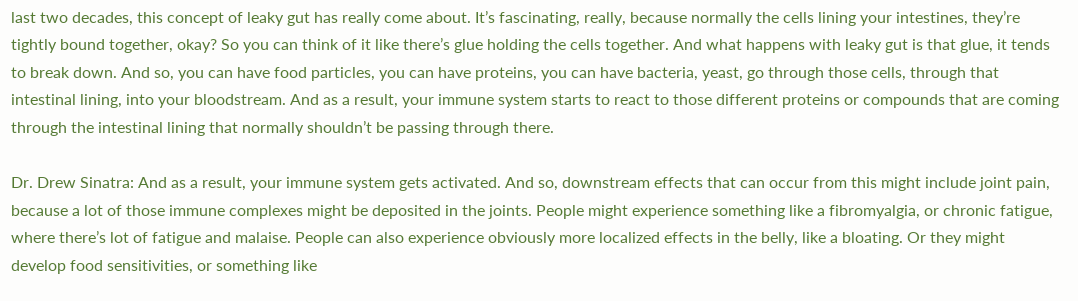last two decades, this concept of leaky gut has really come about. It’s fascinating, really, because normally the cells lining your intestines, they’re tightly bound together, okay? So you can think of it like there’s glue holding the cells together. And what happens with leaky gut is that glue, it tends to break down. And so, you can have food particles, you can have proteins, you can have bacteria, yeast, go through those cells, through that intestinal lining, into your bloodstream. And as a result, your immune system starts to react to those different proteins or compounds that are coming through the intestinal lining that normally shouldn’t be passing through there.

Dr. Drew Sinatra: And as a result, your immune system gets activated. And so, downstream effects that can occur from this might include joint pain, because a lot of those immune complexes might be deposited in the joints. People might experience something like a fibromyalgia, or chronic fatigue, where there’s lot of fatigue and malaise. People can also experience obviously more localized effects in the belly, like a bloating. Or they might develop food sensitivities, or something like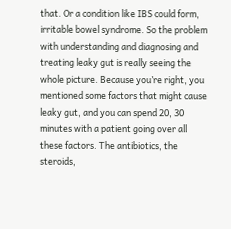that. Or a condition like IBS could form, irritable bowel syndrome. So the problem with understanding and diagnosing and treating leaky gut is really seeing the whole picture. Because you’re right, you mentioned some factors that might cause leaky gut, and you can spend 20, 30 minutes with a patient going over all these factors. The antibiotics, the steroids,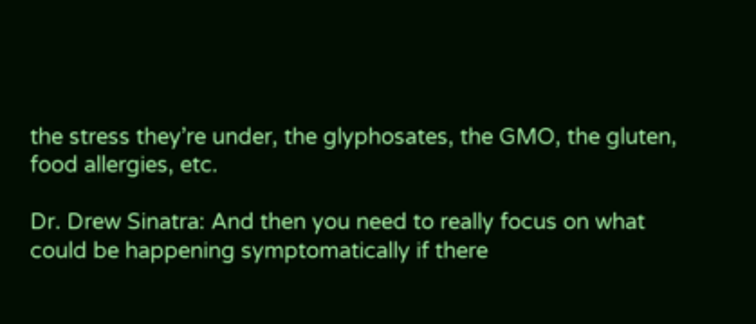the stress they’re under, the glyphosates, the GMO, the gluten, food allergies, etc.

Dr. Drew Sinatra: And then you need to really focus on what could be happening symptomatically if there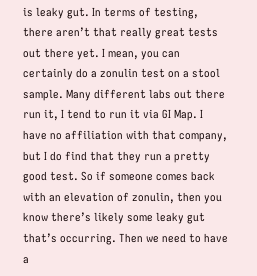is leaky gut. In terms of testing, there aren’t that really great tests out there yet. I mean, you can certainly do a zonulin test on a stool sample. Many different labs out there run it, I tend to run it via GI Map. I have no affiliation with that company, but I do find that they run a pretty good test. So if someone comes back with an elevation of zonulin, then you know there’s likely some leaky gut that’s occurring. Then we need to have a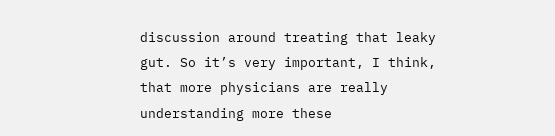discussion around treating that leaky gut. So it’s very important, I think, that more physicians are really understanding more these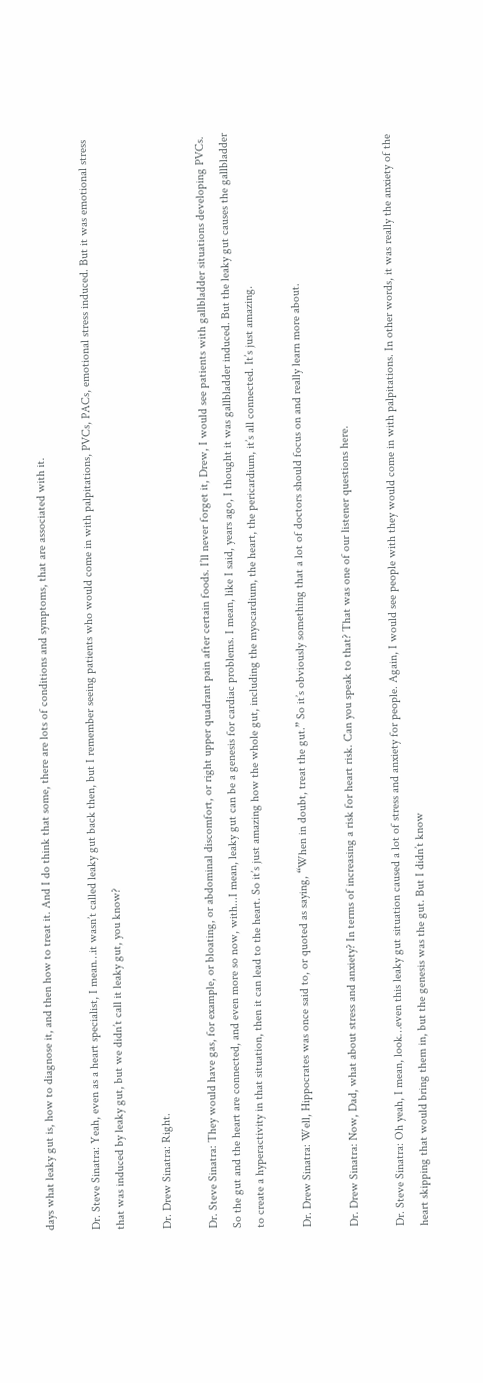days what leaky gut is, how to diagnose it, and then how to treat it. And I do think that some, there are lots of conditions and symptoms, that are associated with it.

Dr. Steve Sinatra: Yeah, even as a heart specialist, I mean…it wasn’t called leaky gut back then, but I remember seeing patients who would come in with palpitations, PVCs, PACs, emotional stress induced. But it was emotional stress that was induced by leaky gut, but we didn’t call it leaky gut, you know?

Dr. Drew Sinatra: Right.

Dr. Steve Sinatra: They would have gas, for example, or bloating, or abdominal discomfort, or right upper quadrant pain after certain foods. I’ll never forget it, Drew, I would see patients with gallbladder situations developing PVCs. So the gut and the heart are connected, and even more so now, with...I mean, leaky gut can be a genesis for cardiac problems. I mean, like I said, years ago, I thought it was gallbladder induced. But the leaky gut causes the gallbladder to create a hyperactivity in that situation, then it can lead to the heart. So it’s just amazing how the whole gut, including the myocardium, the heart, the pericardium, it’s all connected. It’s just amazing.

Dr. Drew Sinatra: Well, Hippocrates was once said to, or quoted as saying, “When in doubt, treat the gut.” So it’s obviously something that a lot of doctors should focus on and really learn more about.

Dr. Drew Sinatra: Now, Dad, what about stress and anxiety? In terms of increasing a risk for heart risk. Can you speak to that? That was one of our listener questions here.

Dr. Steve Sinatra: Oh yeah, I mean, look…even this leaky gut situation caused a lot of stress and anxiety for people. Again, I would see people with they would come in with palpitations. In other words, it was really the anxiety of the heart skipping that would bring them in, but the genesis was the gut. But I didn’t know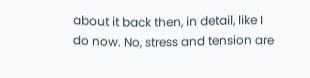about it back then, in detail, like I do now. No, stress and tension are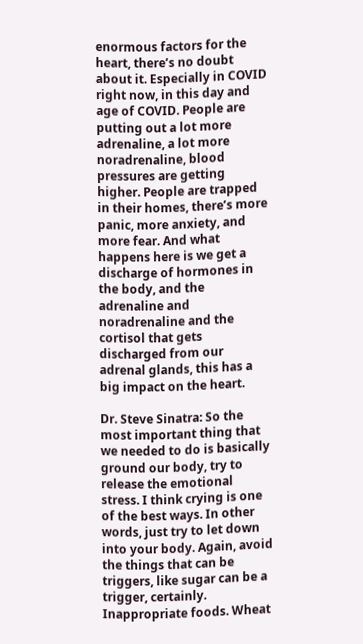enormous factors for the heart, there’s no doubt about it. Especially in COVID right now, in this day and age of COVID. People are putting out a lot more adrenaline, a lot more noradrenaline, blood pressures are getting higher. People are trapped in their homes, there’s more panic, more anxiety, and more fear. And what happens here is we get a discharge of hormones in the body, and the adrenaline and noradrenaline and the cortisol that gets discharged from our adrenal glands, this has a big impact on the heart.

Dr. Steve Sinatra: So the most important thing that we needed to do is basically ground our body, try to release the emotional stress. I think crying is one of the best ways. In other words, just try to let down into your body. Again, avoid the things that can be triggers, like sugar can be a trigger, certainly. Inappropriate foods. Wheat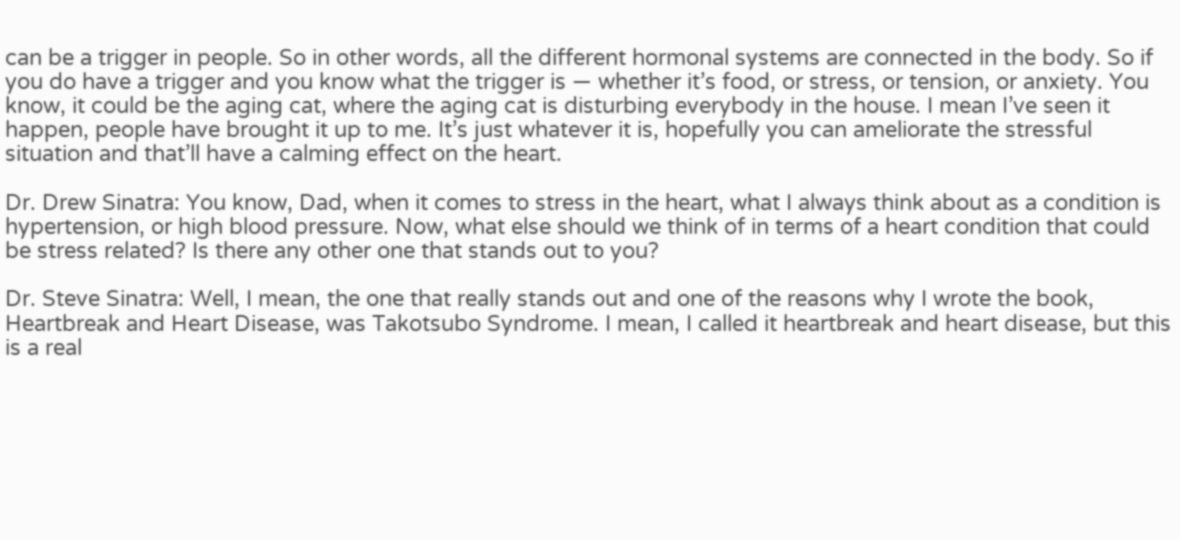can be a trigger in people. So in other words, all the different hormonal systems are connected in the body. So if you do have a trigger and you know what the trigger is — whether it’s food, or stress, or tension, or anxiety. You know, it could be the aging cat, where the aging cat is disturbing everybody in the house. I mean I’ve seen it happen, people have brought it up to me. It’s just whatever it is, hopefully you can ameliorate the stressful situation and that’ll have a calming effect on the heart.

Dr. Drew Sinatra: You know, Dad, when it comes to stress in the heart, what I always think about as a condition is hypertension, or high blood pressure. Now, what else should we think of in terms of a heart condition that could be stress related? Is there any other one that stands out to you?

Dr. Steve Sinatra: Well, I mean, the one that really stands out and one of the reasons why I wrote the book, Heartbreak and Heart Disease, was Takotsubo Syndrome. I mean, I called it heartbreak and heart disease, but this is a real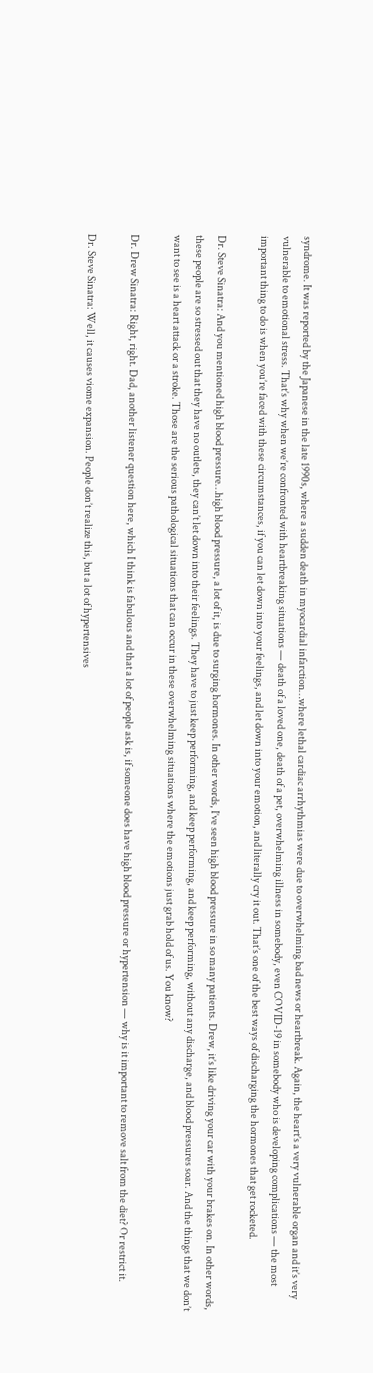syndrome. It was reported by the Japanese in the late 1990s, where a sudden death in myocardial infarction…where lethal cardiac arrhythmias were due to overwhelming bad news or heartbreak. Again, the heart’s a very vulnerable organ and it’s very vulnerable to emotional stress. That’s why when we’re confronted with heartbreaking situations — death of a loved one, death of a pet, overwhelming illness in somebody, even COVID-19 in somebody who is developing complications — the most important thing to do is when you’re faced with these circumstances, if you can let down into your feelings, and let down into your emotion, and literally cry it out. That’s one of the best ways of discharging the hormones that get rocketed.

Dr. Steve Sinatra: And you mentioned high blood pressure…high blood pressure, a lot of it, is due to surging hormones. In other words, I’ve seen high blood pressure in so many patients. Drew, it’s like driving your car with your brakes on. In other words, these people are so stressed out that they have no outlets, they can’t let down into their feelings. They have to just keep performing, and keep performing, and keep performing, without any discharge, and blood pressures soar. And the things that we don’t want to see is a heart attack or a stroke. Those are the serious pathological situations that can occur in these overwhelming situations where the emotions just grab hold of us. You know?

Dr. Drew Sinatra: Right, right. Dad, another listener question here, which I think is fabulous and that a lot of people ask is, if someone does have high blood pressure or hypertension — why is it important to remove salt from the diet? Or restrict it.

Dr. Steve Sinatra: Well, it causes viome expansion. People don’t realize this, but a lot of hypertensives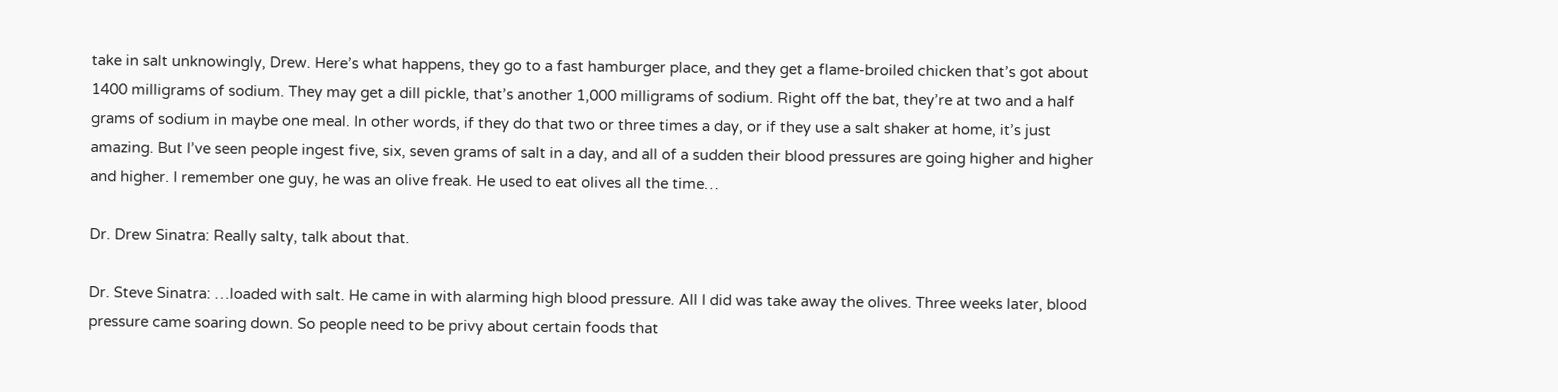take in salt unknowingly, Drew. Here’s what happens, they go to a fast hamburger place, and they get a flame-broiled chicken that’s got about 1400 milligrams of sodium. They may get a dill pickle, that’s another 1,000 milligrams of sodium. Right off the bat, they’re at two and a half grams of sodium in maybe one meal. In other words, if they do that two or three times a day, or if they use a salt shaker at home, it’s just amazing. But I’ve seen people ingest five, six, seven grams of salt in a day, and all of a sudden their blood pressures are going higher and higher and higher. I remember one guy, he was an olive freak. He used to eat olives all the time…

Dr. Drew Sinatra: Really salty, talk about that.

Dr. Steve Sinatra: …loaded with salt. He came in with alarming high blood pressure. All I did was take away the olives. Three weeks later, blood pressure came soaring down. So people need to be privy about certain foods that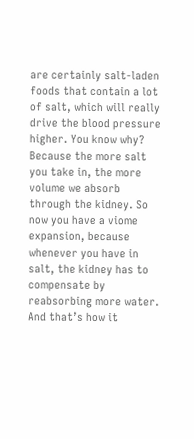are certainly salt-laden foods that contain a lot of salt, which will really drive the blood pressure higher. You know why? Because the more salt you take in, the more volume we absorb through the kidney. So now you have a viome expansion, because whenever you have in salt, the kidney has to compensate by reabsorbing more water. And that’s how it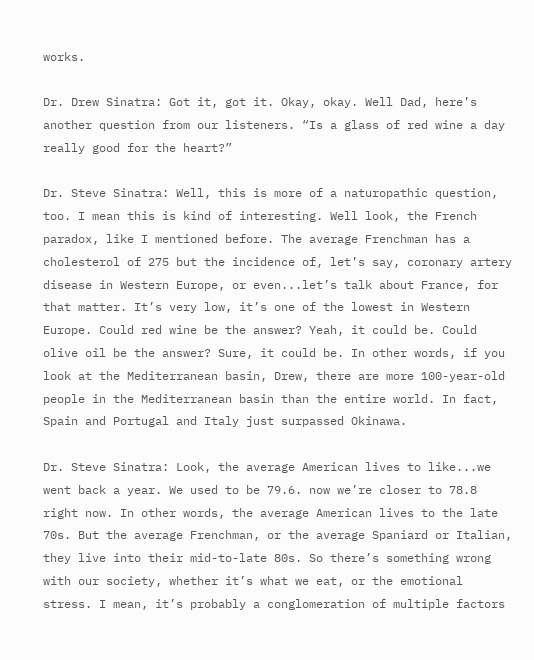works.

Dr. Drew Sinatra: Got it, got it. Okay, okay. Well Dad, here’s another question from our listeners. “Is a glass of red wine a day really good for the heart?”

Dr. Steve Sinatra: Well, this is more of a naturopathic question, too. I mean this is kind of interesting. Well look, the French paradox, like I mentioned before. The average Frenchman has a cholesterol of 275 but the incidence of, let’s say, coronary artery disease in Western Europe, or even...let’s talk about France, for that matter. It’s very low, it’s one of the lowest in Western Europe. Could red wine be the answer? Yeah, it could be. Could olive oil be the answer? Sure, it could be. In other words, if you look at the Mediterranean basin, Drew, there are more 100-year-old people in the Mediterranean basin than the entire world. In fact, Spain and Portugal and Italy just surpassed Okinawa.

Dr. Steve Sinatra: Look, the average American lives to like...we went back a year. We used to be 79.6. now we’re closer to 78.8 right now. In other words, the average American lives to the late 70s. But the average Frenchman, or the average Spaniard or Italian, they live into their mid-to-late 80s. So there’s something wrong with our society, whether it’s what we eat, or the emotional stress. I mean, it’s probably a conglomeration of multiple factors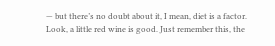— but there’s no doubt about it, I mean, diet is a factor. Look, a little red wine is good. Just remember this, the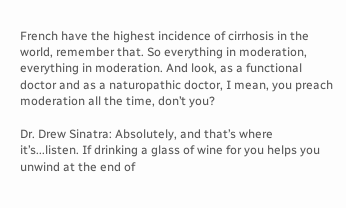French have the highest incidence of cirrhosis in the world, remember that. So everything in moderation, everything in moderation. And look, as a functional doctor and as a naturopathic doctor, I mean, you preach moderation all the time, don’t you?

Dr. Drew Sinatra: Absolutely, and that’s where it’s...listen. If drinking a glass of wine for you helps you unwind at the end of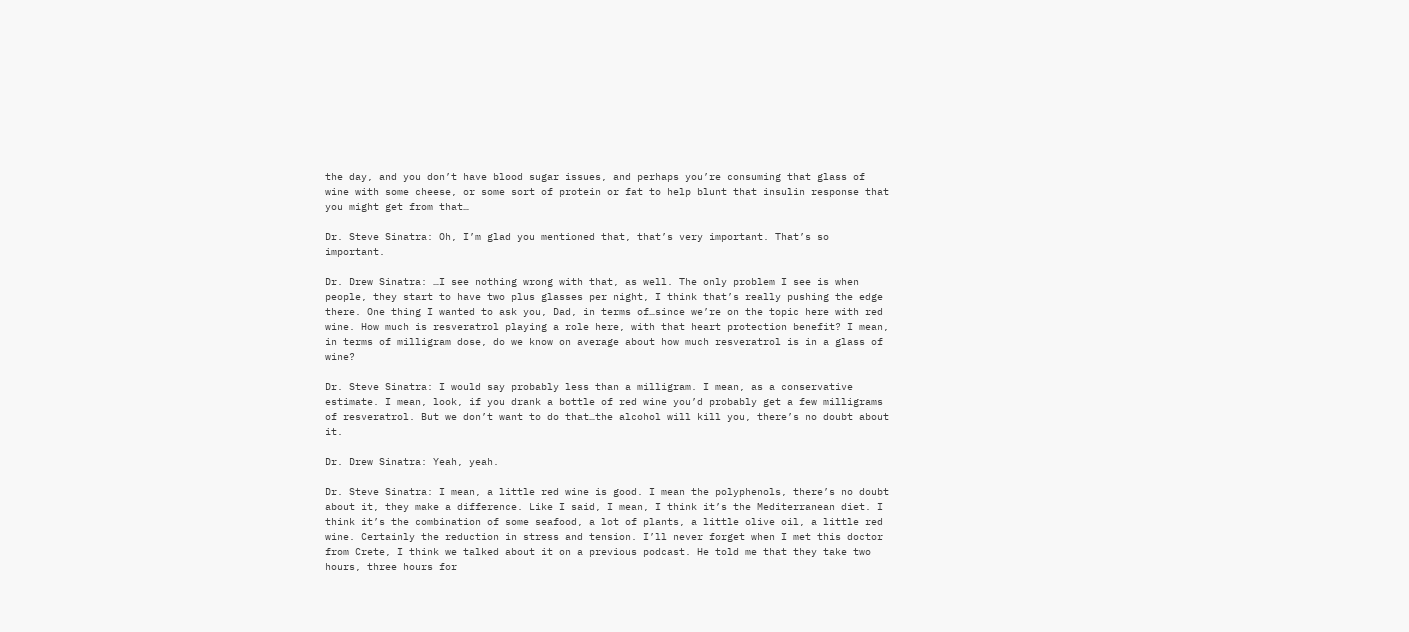the day, and you don’t have blood sugar issues, and perhaps you’re consuming that glass of wine with some cheese, or some sort of protein or fat to help blunt that insulin response that you might get from that…

Dr. Steve Sinatra: Oh, I’m glad you mentioned that, that’s very important. That’s so important.

Dr. Drew Sinatra: …I see nothing wrong with that, as well. The only problem I see is when people, they start to have two plus glasses per night, I think that’s really pushing the edge there. One thing I wanted to ask you, Dad, in terms of…since we’re on the topic here with red wine. How much is resveratrol playing a role here, with that heart protection benefit? I mean, in terms of milligram dose, do we know on average about how much resveratrol is in a glass of wine?

Dr. Steve Sinatra: I would say probably less than a milligram. I mean, as a conservative estimate. I mean, look, if you drank a bottle of red wine you’d probably get a few milligrams of resveratrol. But we don’t want to do that…the alcohol will kill you, there’s no doubt about it.

Dr. Drew Sinatra: Yeah, yeah.

Dr. Steve Sinatra: I mean, a little red wine is good. I mean the polyphenols, there’s no doubt about it, they make a difference. Like I said, I mean, I think it’s the Mediterranean diet. I think it’s the combination of some seafood, a lot of plants, a little olive oil, a little red wine. Certainly the reduction in stress and tension. I’ll never forget when I met this doctor from Crete, I think we talked about it on a previous podcast. He told me that they take two hours, three hours for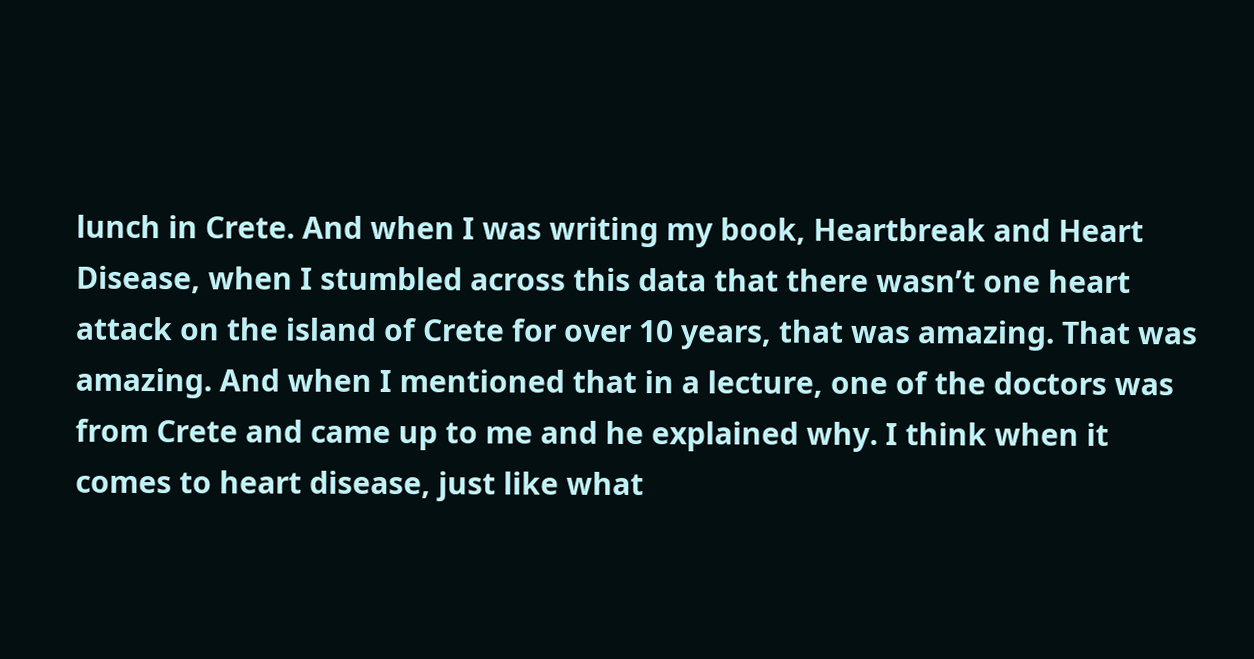lunch in Crete. And when I was writing my book, Heartbreak and Heart Disease, when I stumbled across this data that there wasn’t one heart attack on the island of Crete for over 10 years, that was amazing. That was amazing. And when I mentioned that in a lecture, one of the doctors was from Crete and came up to me and he explained why. I think when it comes to heart disease, just like what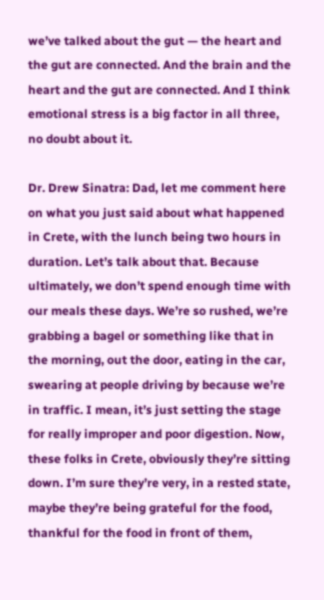we’ve talked about the gut — the heart and the gut are connected. And the brain and the heart and the gut are connected. And I think emotional stress is a big factor in all three, no doubt about it.

Dr. Drew Sinatra: Dad, let me comment here on what you just said about what happened in Crete, with the lunch being two hours in duration. Let’s talk about that. Because ultimately, we don’t spend enough time with our meals these days. We’re so rushed, we’re grabbing a bagel or something like that in the morning, out the door, eating in the car, swearing at people driving by because we’re in traffic. I mean, it’s just setting the stage for really improper and poor digestion. Now, these folks in Crete, obviously they’re sitting down. I’m sure they’re very, in a rested state, maybe they’re being grateful for the food, thankful for the food in front of them,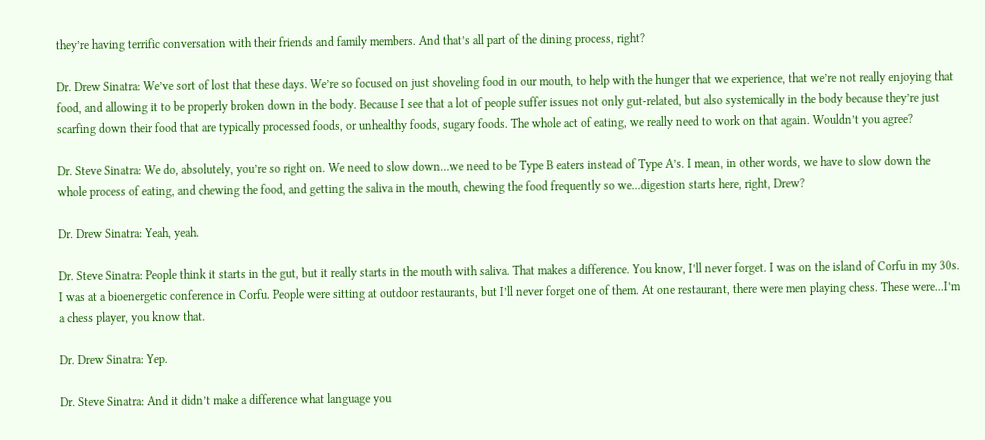they’re having terrific conversation with their friends and family members. And that’s all part of the dining process, right?

Dr. Drew Sinatra: We’ve sort of lost that these days. We’re so focused on just shoveling food in our mouth, to help with the hunger that we experience, that we’re not really enjoying that food, and allowing it to be properly broken down in the body. Because I see that a lot of people suffer issues not only gut-related, but also systemically in the body because they’re just scarfing down their food that are typically processed foods, or unhealthy foods, sugary foods. The whole act of eating, we really need to work on that again. Wouldn’t you agree?

Dr. Steve Sinatra: We do, absolutely, you’re so right on. We need to slow down…we need to be Type B eaters instead of Type A’s. I mean, in other words, we have to slow down the whole process of eating, and chewing the food, and getting the saliva in the mouth, chewing the food frequently so we...digestion starts here, right, Drew?

Dr. Drew Sinatra: Yeah, yeah.

Dr. Steve Sinatra: People think it starts in the gut, but it really starts in the mouth with saliva. That makes a difference. You know, I’ll never forget. I was on the island of Corfu in my 30s. I was at a bioenergetic conference in Corfu. People were sitting at outdoor restaurants, but I’ll never forget one of them. At one restaurant, there were men playing chess. These were...I’m a chess player, you know that.

Dr. Drew Sinatra: Yep.

Dr. Steve Sinatra: And it didn’t make a difference what language you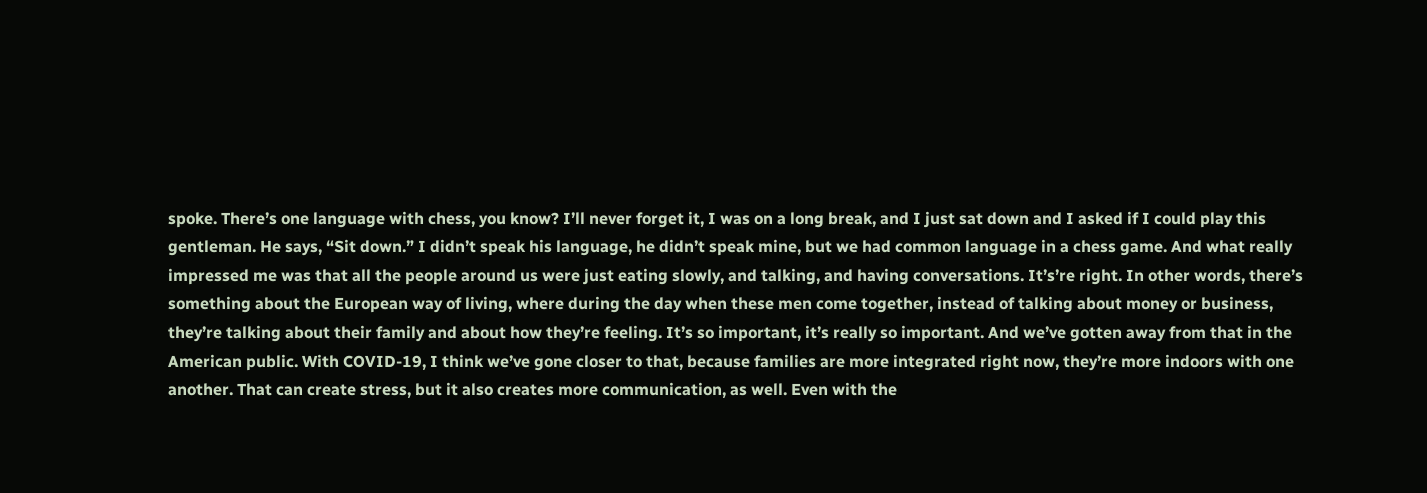spoke. There’s one language with chess, you know? I’ll never forget it, I was on a long break, and I just sat down and I asked if I could play this gentleman. He says, “Sit down.” I didn’t speak his language, he didn’t speak mine, but we had common language in a chess game. And what really impressed me was that all the people around us were just eating slowly, and talking, and having conversations. It’s’re right. In other words, there’s something about the European way of living, where during the day when these men come together, instead of talking about money or business, they’re talking about their family and about how they’re feeling. It’s so important, it’s really so important. And we’ve gotten away from that in the American public. With COVID-19, I think we’ve gone closer to that, because families are more integrated right now, they’re more indoors with one another. That can create stress, but it also creates more communication, as well. Even with the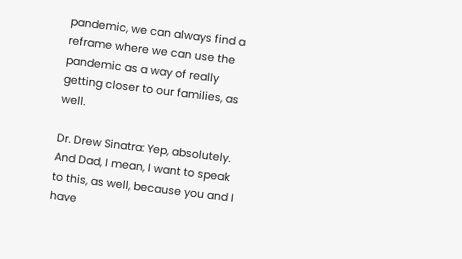pandemic, we can always find a reframe where we can use the pandemic as a way of really getting closer to our families, as well.

Dr. Drew Sinatra: Yep, absolutely. And Dad, I mean, I want to speak to this, as well, because you and I have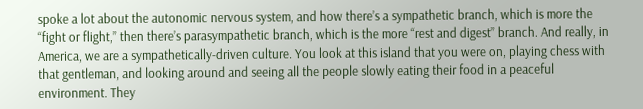spoke a lot about the autonomic nervous system, and how there’s a sympathetic branch, which is more the “fight or flight,” then there’s parasympathetic branch, which is the more “rest and digest” branch. And really, in America, we are a sympathetically-driven culture. You look at this island that you were on, playing chess with that gentleman, and looking around and seeing all the people slowly eating their food in a peaceful environment. They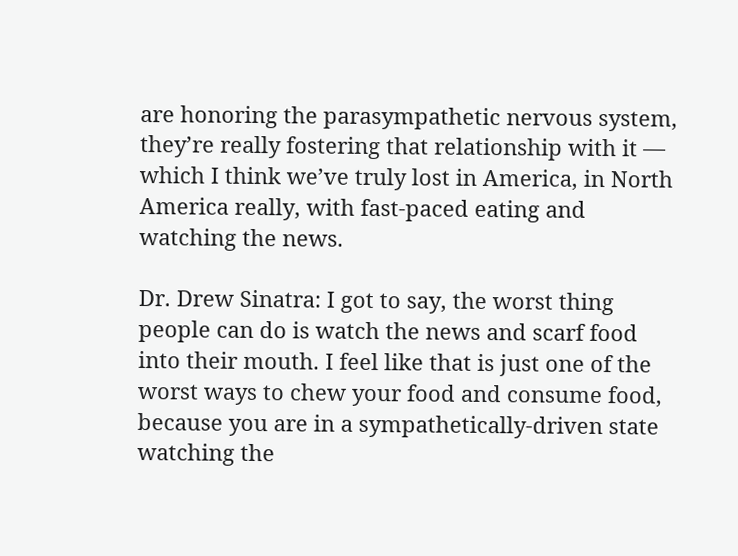are honoring the parasympathetic nervous system, they’re really fostering that relationship with it — which I think we’ve truly lost in America, in North America really, with fast-paced eating and watching the news.

Dr. Drew Sinatra: I got to say, the worst thing people can do is watch the news and scarf food into their mouth. I feel like that is just one of the worst ways to chew your food and consume food, because you are in a sympathetically-driven state watching the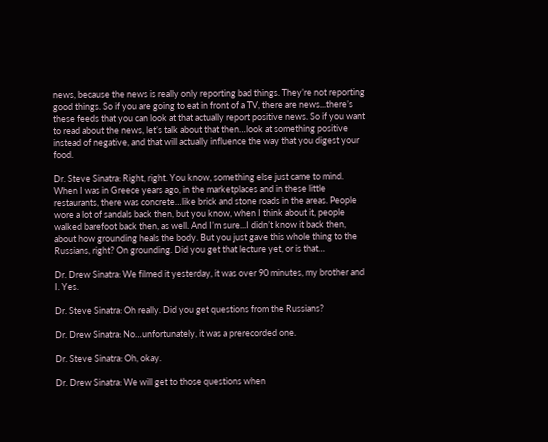news, because the news is really only reporting bad things. They’re not reporting good things. So if you are going to eat in front of a TV, there are news...there’s these feeds that you can look at that actually report positive news. So if you want to read about the news, let’s talk about that then…look at something positive instead of negative, and that will actually influence the way that you digest your food.

Dr. Steve Sinatra: Right, right. You know, something else just came to mind. When I was in Greece years ago, in the marketplaces and in these little restaurants, there was concrete…like brick and stone roads in the areas. People wore a lot of sandals back then, but you know, when I think about it, people walked barefoot back then, as well. And I’m sure...I didn’t know it back then, about how grounding heals the body. But you just gave this whole thing to the Russians, right? On grounding. Did you get that lecture yet, or is that…

Dr. Drew Sinatra: We filmed it yesterday, it was over 90 minutes, my brother and I. Yes.

Dr. Steve Sinatra: Oh really. Did you get questions from the Russians?

Dr. Drew Sinatra: No…unfortunately, it was a prerecorded one.

Dr. Steve Sinatra: Oh, okay.

Dr. Drew Sinatra: We will get to those questions when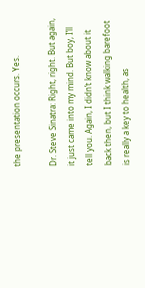the presentation occurs. Yes.

Dr. Steve Sinatra: Right, right. But again, it just came into my mind. But boy, I’ll tell you. Again, I didn’t know about it back then, but I think walking barefoot is really a key to health, as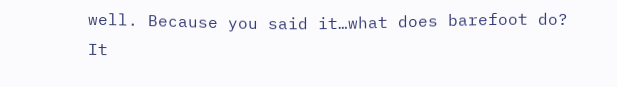well. Because you said it…what does barefoot do? It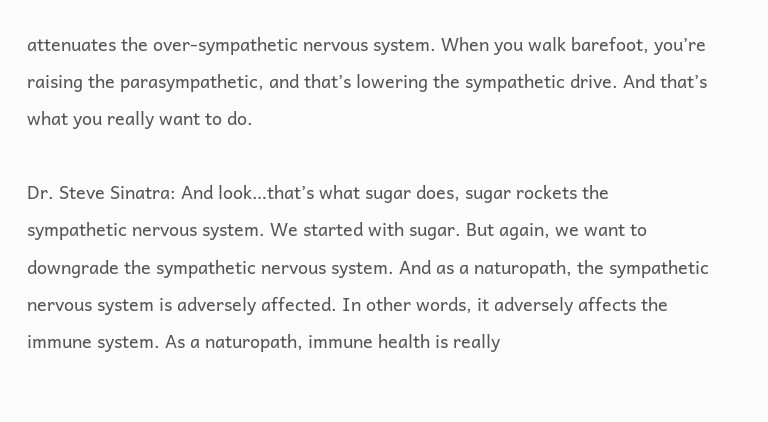attenuates the over-sympathetic nervous system. When you walk barefoot, you’re raising the parasympathetic, and that’s lowering the sympathetic drive. And that’s what you really want to do.

Dr. Steve Sinatra: And look…that’s what sugar does, sugar rockets the sympathetic nervous system. We started with sugar. But again, we want to downgrade the sympathetic nervous system. And as a naturopath, the sympathetic nervous system is adversely affected. In other words, it adversely affects the immune system. As a naturopath, immune health is really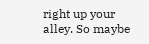right up your alley. So maybe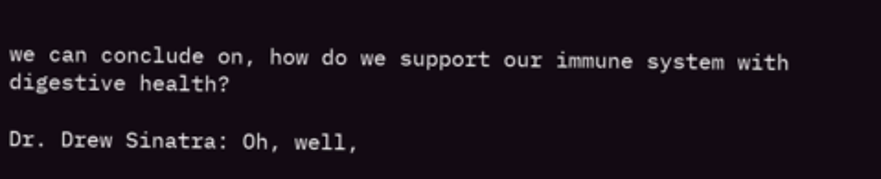we can conclude on, how do we support our immune system with digestive health?

Dr. Drew Sinatra: Oh, well,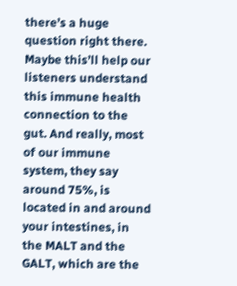there’s a huge question right there. Maybe this’ll help our listeners understand this immune health connection to the gut. And really, most of our immune system, they say around 75%, is located in and around your intestines, in the MALT and the GALT, which are the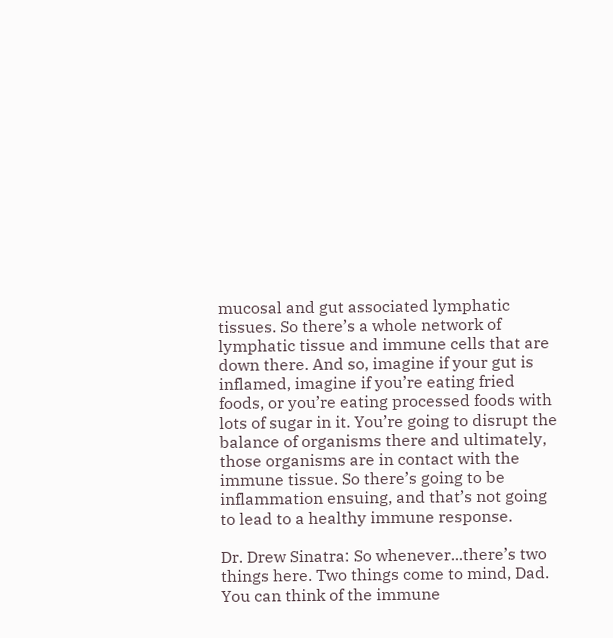mucosal and gut associated lymphatic tissues. So there’s a whole network of lymphatic tissue and immune cells that are down there. And so, imagine if your gut is inflamed, imagine if you’re eating fried foods, or you’re eating processed foods with lots of sugar in it. You’re going to disrupt the balance of organisms there and ultimately, those organisms are in contact with the immune tissue. So there’s going to be inflammation ensuing, and that’s not going to lead to a healthy immune response.

Dr. Drew Sinatra: So whenever...there’s two things here. Two things come to mind, Dad. You can think of the immune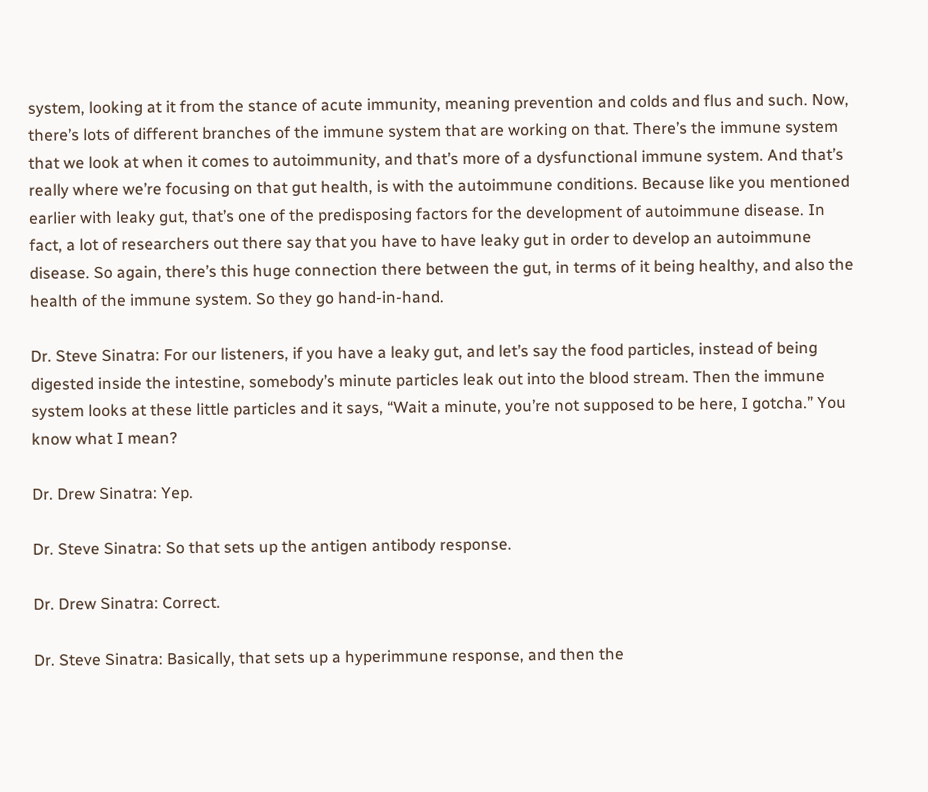system, looking at it from the stance of acute immunity, meaning prevention and colds and flus and such. Now, there’s lots of different branches of the immune system that are working on that. There’s the immune system that we look at when it comes to autoimmunity, and that’s more of a dysfunctional immune system. And that’s really where we’re focusing on that gut health, is with the autoimmune conditions. Because like you mentioned earlier with leaky gut, that’s one of the predisposing factors for the development of autoimmune disease. In fact, a lot of researchers out there say that you have to have leaky gut in order to develop an autoimmune disease. So again, there’s this huge connection there between the gut, in terms of it being healthy, and also the health of the immune system. So they go hand-in-hand.

Dr. Steve Sinatra: For our listeners, if you have a leaky gut, and let’s say the food particles, instead of being digested inside the intestine, somebody’s minute particles leak out into the blood stream. Then the immune system looks at these little particles and it says, “Wait a minute, you’re not supposed to be here, I gotcha.” You know what I mean?

Dr. Drew Sinatra: Yep.

Dr. Steve Sinatra: So that sets up the antigen antibody response.

Dr. Drew Sinatra: Correct.

Dr. Steve Sinatra: Basically, that sets up a hyperimmune response, and then the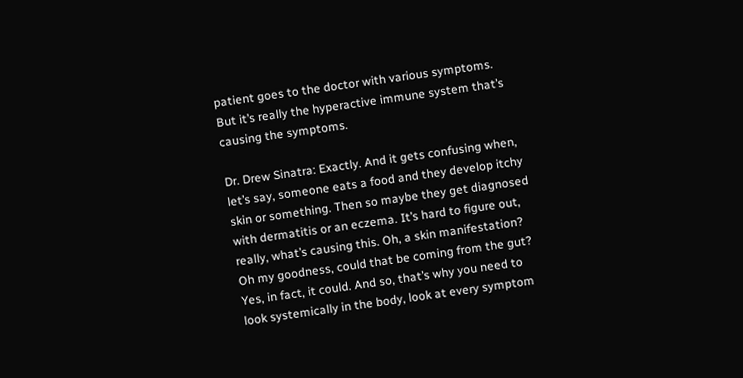patient goes to the doctor with various symptoms. But it’s really the hyperactive immune system that’s causing the symptoms.

Dr. Drew Sinatra: Exactly. And it gets confusing when, let’s say, someone eats a food and they develop itchy skin or something. Then so maybe they get diagnosed with dermatitis or an eczema. It’s hard to figure out, really, what’s causing this. Oh, a skin manifestation? Oh my goodness, could that be coming from the gut? Yes, in fact, it could. And so, that’s why you need to look systemically in the body, look at every symptom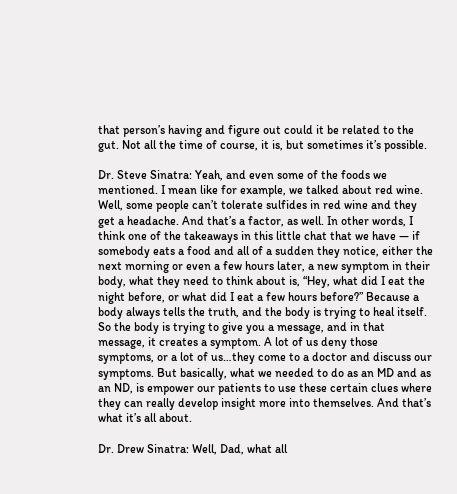that person’s having and figure out could it be related to the gut. Not all the time of course, it is, but sometimes it’s possible.

Dr. Steve Sinatra: Yeah, and even some of the foods we mentioned. I mean like for example, we talked about red wine. Well, some people can’t tolerate sulfides in red wine and they get a headache. And that’s a factor, as well. In other words, I think one of the takeaways in this little chat that we have — if somebody eats a food and all of a sudden they notice, either the next morning or even a few hours later, a new symptom in their body, what they need to think about is, “Hey, what did I eat the night before, or what did I eat a few hours before?” Because a body always tells the truth, and the body is trying to heal itself. So the body is trying to give you a message, and in that message, it creates a symptom. A lot of us deny those symptoms, or a lot of us…they come to a doctor and discuss our symptoms. But basically, what we needed to do as an MD and as an ND, is empower our patients to use these certain clues where they can really develop insight more into themselves. And that’s what it’s all about.

Dr. Drew Sinatra: Well, Dad, what all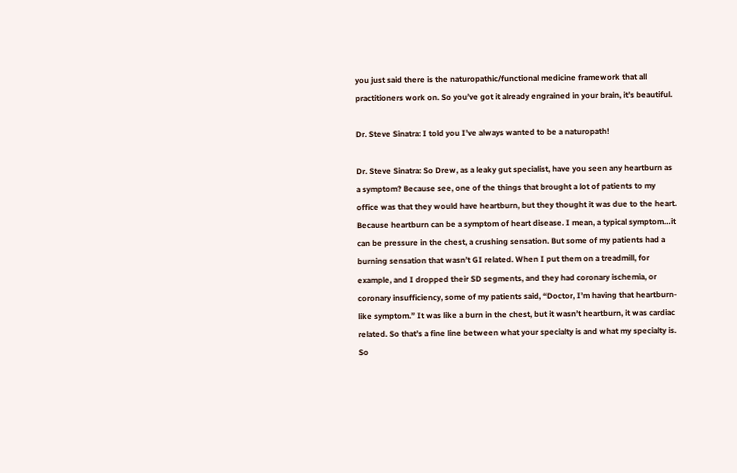you just said there is the naturopathic/functional medicine framework that all practitioners work on. So you’ve got it already engrained in your brain, it’s beautiful.

Dr. Steve Sinatra: I told you I’ve always wanted to be a naturopath!

Dr. Steve Sinatra: So Drew, as a leaky gut specialist, have you seen any heartburn as a symptom? Because see, one of the things that brought a lot of patients to my office was that they would have heartburn, but they thought it was due to the heart. Because heartburn can be a symptom of heart disease. I mean, a typical symptom…it can be pressure in the chest, a crushing sensation. But some of my patients had a burning sensation that wasn’t GI related. When I put them on a treadmill, for example, and I dropped their SD segments, and they had coronary ischemia, or coronary insufficiency, some of my patients said, “Doctor, I’m having that heartburn-like symptom.” It was like a burn in the chest, but it wasn’t heartburn, it was cardiac related. So that’s a fine line between what your specialty is and what my specialty is. So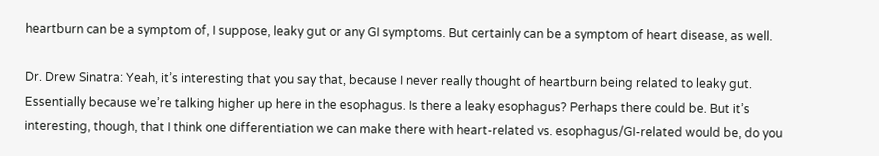heartburn can be a symptom of, I suppose, leaky gut or any GI symptoms. But certainly can be a symptom of heart disease, as well.

Dr. Drew Sinatra: Yeah, it’s interesting that you say that, because I never really thought of heartburn being related to leaky gut. Essentially because we’re talking higher up here in the esophagus. Is there a leaky esophagus? Perhaps there could be. But it’s interesting, though, that I think one differentiation we can make there with heart-related vs. esophagus/GI-related would be, do you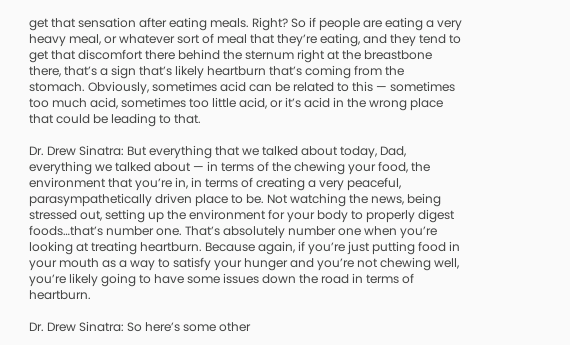get that sensation after eating meals. Right? So if people are eating a very heavy meal, or whatever sort of meal that they’re eating, and they tend to get that discomfort there behind the sternum right at the breastbone there, that’s a sign that’s likely heartburn that’s coming from the stomach. Obviously, sometimes acid can be related to this — sometimes too much acid, sometimes too little acid, or it’s acid in the wrong place that could be leading to that.

Dr. Drew Sinatra: But everything that we talked about today, Dad, everything we talked about — in terms of the chewing your food, the environment that you’re in, in terms of creating a very peaceful, parasympathetically driven place to be. Not watching the news, being stressed out, setting up the environment for your body to properly digest foods…that’s number one. That’s absolutely number one when you’re looking at treating heartburn. Because again, if you’re just putting food in your mouth as a way to satisfy your hunger and you’re not chewing well, you’re likely going to have some issues down the road in terms of heartburn.

Dr. Drew Sinatra: So here’s some other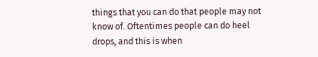things that you can do that people may not know of. Oftentimes people can do heel drops, and this is when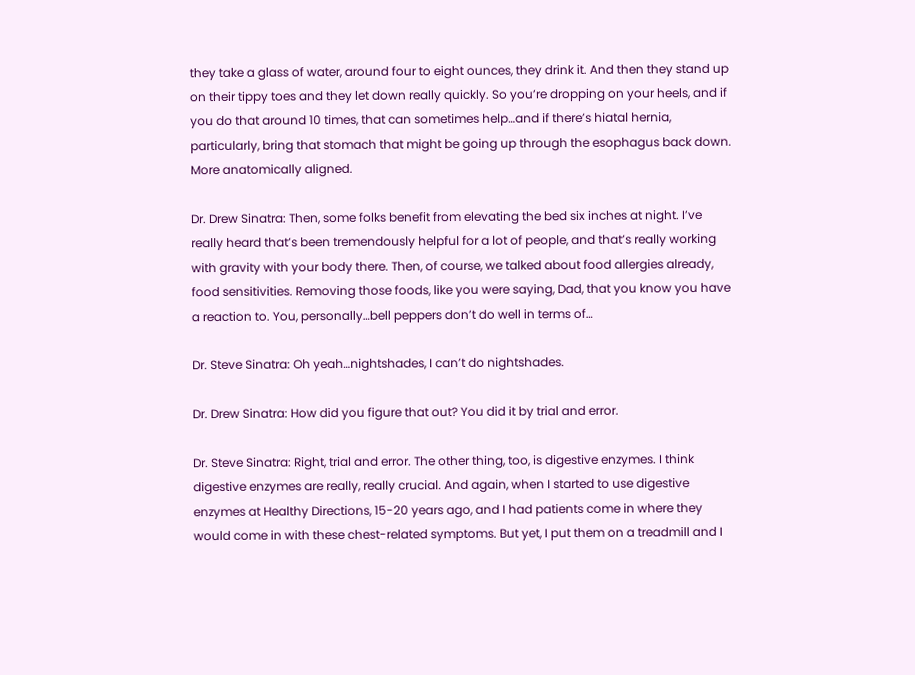they take a glass of water, around four to eight ounces, they drink it. And then they stand up on their tippy toes and they let down really quickly. So you’re dropping on your heels, and if you do that around 10 times, that can sometimes help…and if there’s hiatal hernia, particularly, bring that stomach that might be going up through the esophagus back down. More anatomically aligned.

Dr. Drew Sinatra: Then, some folks benefit from elevating the bed six inches at night. I’ve really heard that’s been tremendously helpful for a lot of people, and that’s really working with gravity with your body there. Then, of course, we talked about food allergies already, food sensitivities. Removing those foods, like you were saying, Dad, that you know you have a reaction to. You, personally…bell peppers don’t do well in terms of…

Dr. Steve Sinatra: Oh yeah…nightshades, I can’t do nightshades.

Dr. Drew Sinatra: How did you figure that out? You did it by trial and error.

Dr. Steve Sinatra: Right, trial and error. The other thing, too, is digestive enzymes. I think digestive enzymes are really, really crucial. And again, when I started to use digestive enzymes at Healthy Directions, 15-20 years ago, and I had patients come in where they would come in with these chest-related symptoms. But yet, I put them on a treadmill and I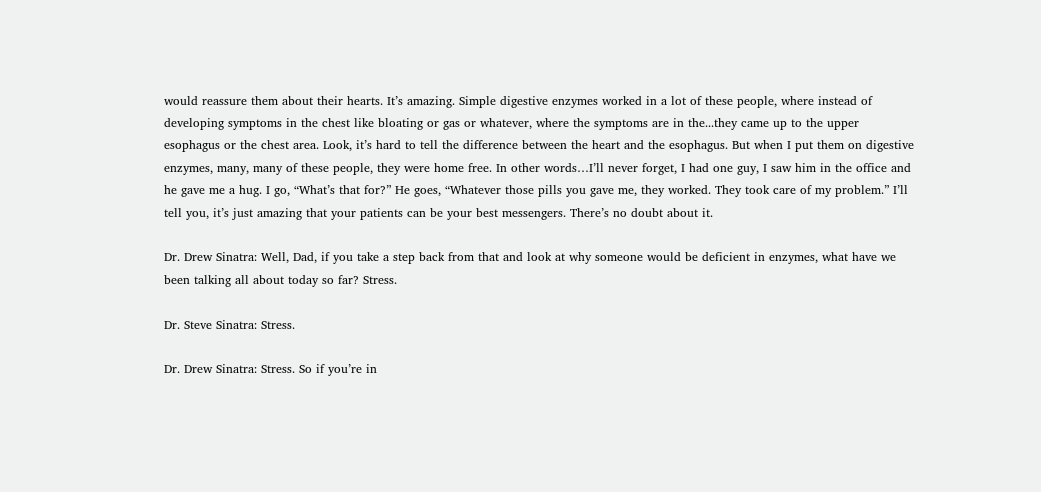would reassure them about their hearts. It’s amazing. Simple digestive enzymes worked in a lot of these people, where instead of developing symptoms in the chest like bloating or gas or whatever, where the symptoms are in the...they came up to the upper esophagus or the chest area. Look, it’s hard to tell the difference between the heart and the esophagus. But when I put them on digestive enzymes, many, many of these people, they were home free. In other words…I’ll never forget, I had one guy, I saw him in the office and he gave me a hug. I go, “What’s that for?” He goes, “Whatever those pills you gave me, they worked. They took care of my problem.” I’ll tell you, it’s just amazing that your patients can be your best messengers. There’s no doubt about it.

Dr. Drew Sinatra: Well, Dad, if you take a step back from that and look at why someone would be deficient in enzymes, what have we been talking all about today so far? Stress.

Dr. Steve Sinatra: Stress.

Dr. Drew Sinatra: Stress. So if you’re in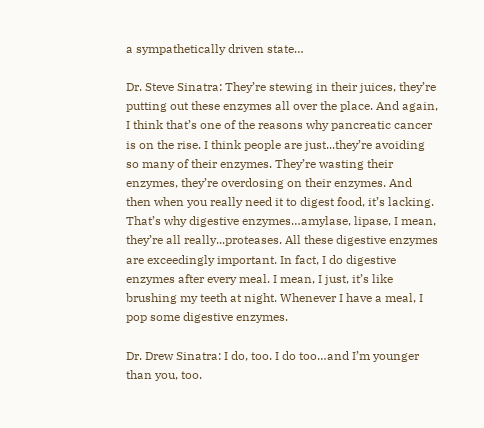a sympathetically driven state…

Dr. Steve Sinatra: They’re stewing in their juices, they’re putting out these enzymes all over the place. And again, I think that’s one of the reasons why pancreatic cancer is on the rise. I think people are just...they’re avoiding so many of their enzymes. They’re wasting their enzymes, they’re overdosing on their enzymes. And then when you really need it to digest food, it’s lacking. That’s why digestive enzymes…amylase, lipase, I mean, they’re all really...proteases. All these digestive enzymes are exceedingly important. In fact, I do digestive enzymes after every meal. I mean, I just, it’s like brushing my teeth at night. Whenever I have a meal, I pop some digestive enzymes.

Dr. Drew Sinatra: I do, too. I do too…and I’m younger than you, too.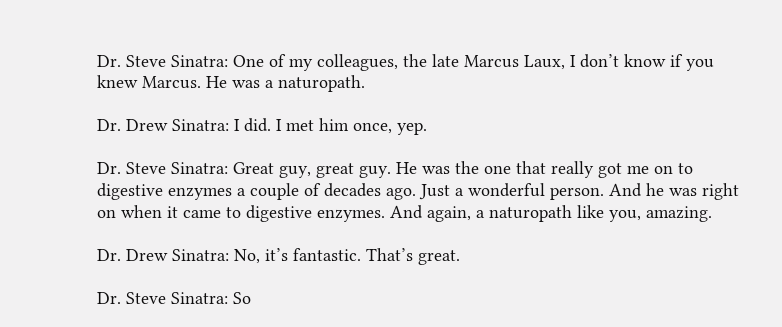Dr. Steve Sinatra: One of my colleagues, the late Marcus Laux, I don’t know if you knew Marcus. He was a naturopath.

Dr. Drew Sinatra: I did. I met him once, yep.

Dr. Steve Sinatra: Great guy, great guy. He was the one that really got me on to digestive enzymes a couple of decades ago. Just a wonderful person. And he was right on when it came to digestive enzymes. And again, a naturopath like you, amazing.

Dr. Drew Sinatra: No, it’s fantastic. That’s great.

Dr. Steve Sinatra: So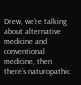Drew, we’re talking about alternative medicine and conventional medicine, then there’s naturopathic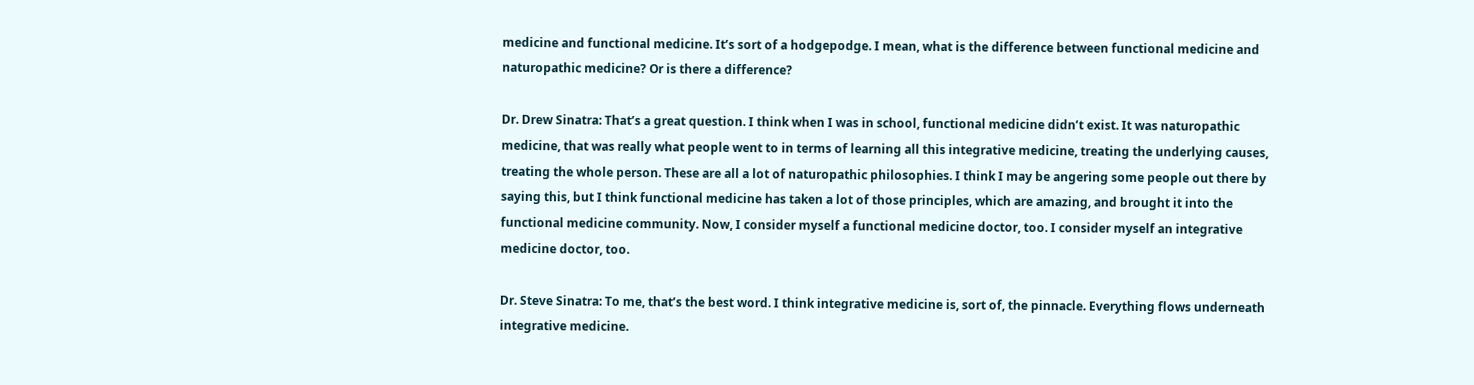medicine and functional medicine. It’s sort of a hodgepodge. I mean, what is the difference between functional medicine and naturopathic medicine? Or is there a difference?

Dr. Drew Sinatra: That’s a great question. I think when I was in school, functional medicine didn’t exist. It was naturopathic medicine, that was really what people went to in terms of learning all this integrative medicine, treating the underlying causes, treating the whole person. These are all a lot of naturopathic philosophies. I think I may be angering some people out there by saying this, but I think functional medicine has taken a lot of those principles, which are amazing, and brought it into the functional medicine community. Now, I consider myself a functional medicine doctor, too. I consider myself an integrative medicine doctor, too.

Dr. Steve Sinatra: To me, that’s the best word. I think integrative medicine is, sort of, the pinnacle. Everything flows underneath integrative medicine.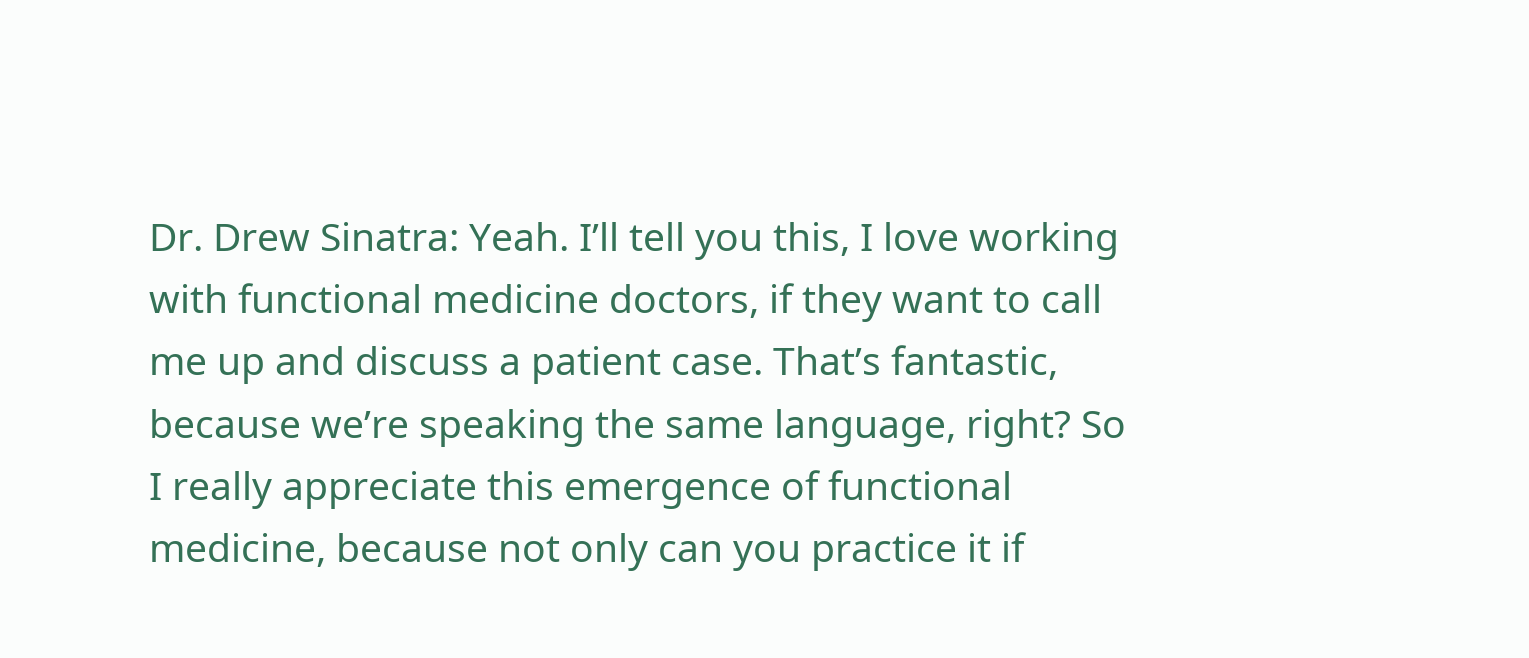Dr. Drew Sinatra: Yeah. I’ll tell you this, I love working with functional medicine doctors, if they want to call me up and discuss a patient case. That’s fantastic, because we’re speaking the same language, right? So I really appreciate this emergence of functional medicine, because not only can you practice it if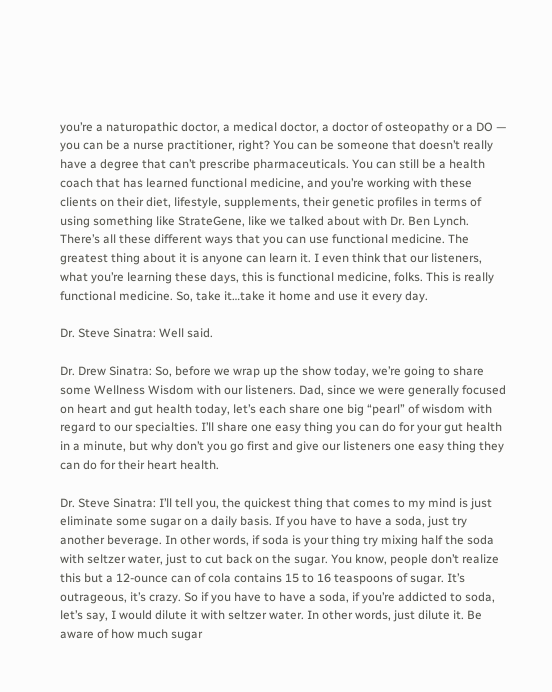you’re a naturopathic doctor, a medical doctor, a doctor of osteopathy or a DO — you can be a nurse practitioner, right? You can be someone that doesn’t really have a degree that can’t prescribe pharmaceuticals. You can still be a health coach that has learned functional medicine, and you’re working with these clients on their diet, lifestyle, supplements, their genetic profiles in terms of using something like StrateGene, like we talked about with Dr. Ben Lynch. There’s all these different ways that you can use functional medicine. The greatest thing about it is anyone can learn it. I even think that our listeners, what you’re learning these days, this is functional medicine, folks. This is really functional medicine. So, take it…take it home and use it every day.

Dr. Steve Sinatra: Well said.

Dr. Drew Sinatra: So, before we wrap up the show today, we’re going to share some Wellness Wisdom with our listeners. Dad, since we were generally focused on heart and gut health today, let’s each share one big “pearl” of wisdom with regard to our specialties. I’ll share one easy thing you can do for your gut health in a minute, but why don’t you go first and give our listeners one easy thing they can do for their heart health.

Dr. Steve Sinatra: I’ll tell you, the quickest thing that comes to my mind is just eliminate some sugar on a daily basis. If you have to have a soda, just try another beverage. In other words, if soda is your thing try mixing half the soda with seltzer water, just to cut back on the sugar. You know, people don’t realize this but a 12-ounce can of cola contains 15 to 16 teaspoons of sugar. It’s outrageous, it’s crazy. So if you have to have a soda, if you’re addicted to soda, let’s say, I would dilute it with seltzer water. In other words, just dilute it. Be aware of how much sugar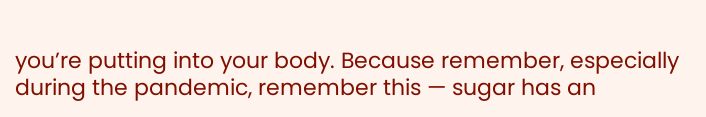you’re putting into your body. Because remember, especially during the pandemic, remember this — sugar has an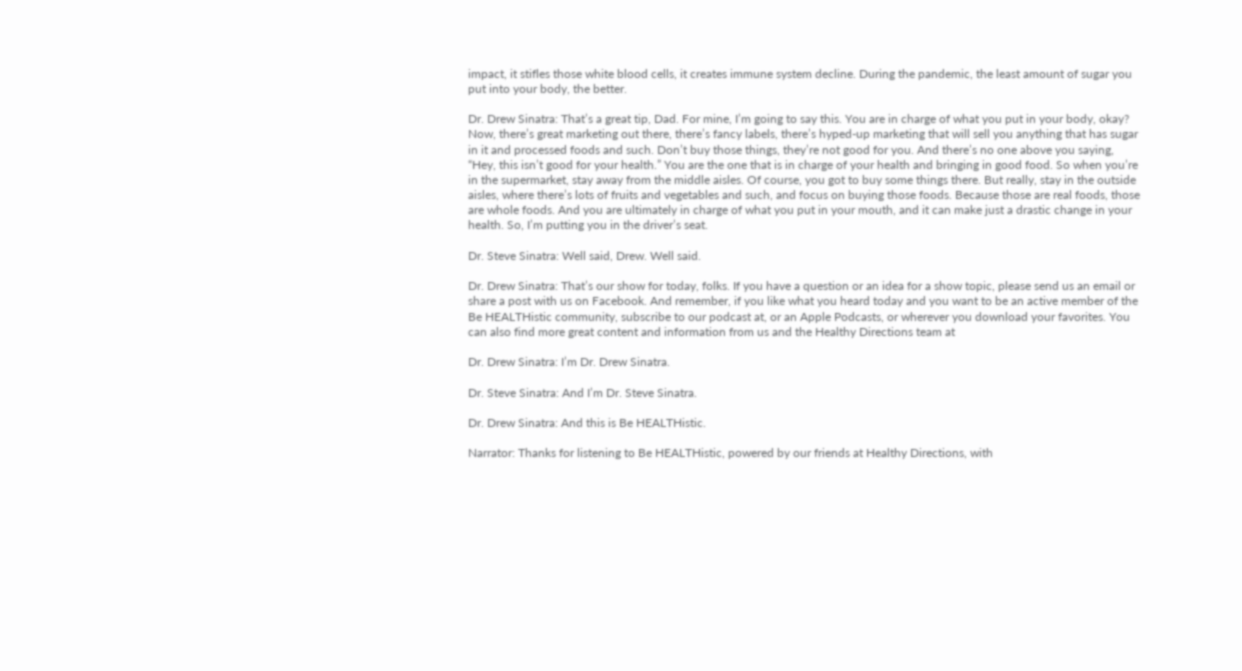impact, it stifles those white blood cells, it creates immune system decline. During the pandemic, the least amount of sugar you put into your body, the better.

Dr. Drew Sinatra: That’s a great tip, Dad. For mine, I’m going to say this. You are in charge of what you put in your body, okay? Now, there’s great marketing out there, there’s fancy labels, there’s hyped-up marketing that will sell you anything that has sugar in it and processed foods and such. Don’t buy those things, they’re not good for you. And there’s no one above you saying, “Hey, this isn’t good for your health.” You are the one that is in charge of your health and bringing in good food. So when you’re in the supermarket, stay away from the middle aisles. Of course, you got to buy some things there. But really, stay in the outside aisles, where there’s lots of fruits and vegetables and such, and focus on buying those foods. Because those are real foods, those are whole foods. And you are ultimately in charge of what you put in your mouth, and it can make just a drastic change in your health. So, I’m putting you in the driver’s seat.

Dr. Steve Sinatra: Well said, Drew. Well said.

Dr. Drew Sinatra: That’s our show for today, folks. If you have a question or an idea for a show topic, please send us an email or share a post with us on Facebook. And remember, if you like what you heard today and you want to be an active member of the Be HEALTHistic community, subscribe to our podcast at, or an Apple Podcasts, or wherever you download your favorites. You can also find more great content and information from us and the Healthy Directions team at

Dr. Drew Sinatra: I’m Dr. Drew Sinatra.

Dr. Steve Sinatra: And I’m Dr. Steve Sinatra.

Dr. Drew Sinatra: And this is Be HEALTHistic.

Narrator: Thanks for listening to Be HEALTHistic, powered by our friends at Healthy Directions, with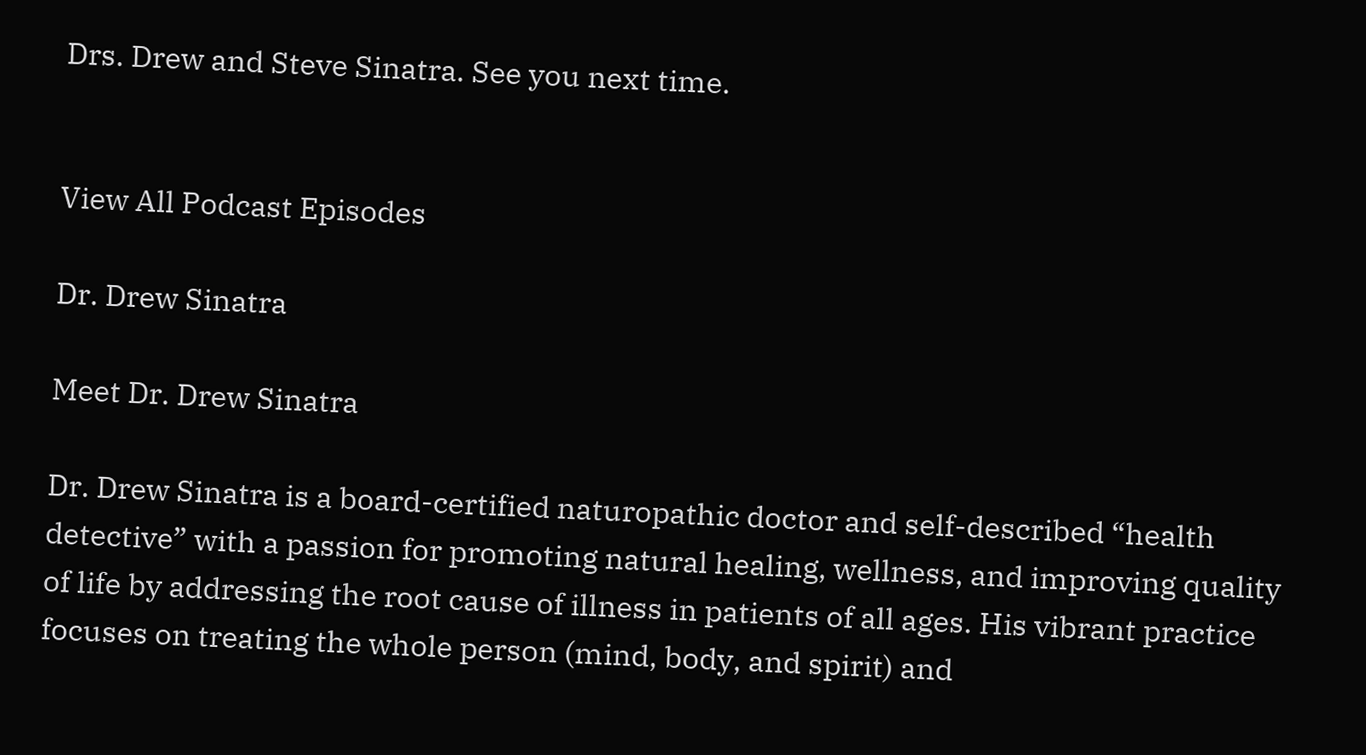Drs. Drew and Steve Sinatra. See you next time.


View All Podcast Episodes

Dr. Drew Sinatra

Meet Dr. Drew Sinatra

Dr. Drew Sinatra is a board-certified naturopathic doctor and self-described “health detective” with a passion for promoting natural healing, wellness, and improving quality of life by addressing the root cause of illness in patients of all ages. His vibrant practice focuses on treating the whole person (mind, body, and spirit) and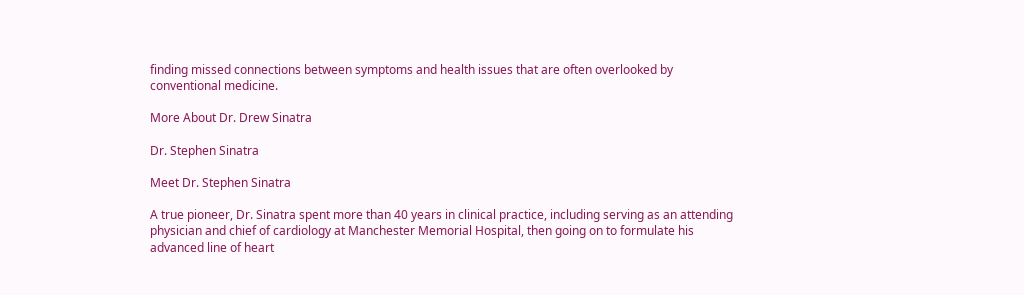finding missed connections between symptoms and health issues that are often overlooked by conventional medicine.

More About Dr. Drew Sinatra

Dr. Stephen Sinatra

Meet Dr. Stephen Sinatra

A true pioneer, Dr. Sinatra spent more than 40 years in clinical practice, including serving as an attending physician and chief of cardiology at Manchester Memorial Hospital, then going on to formulate his advanced line of heart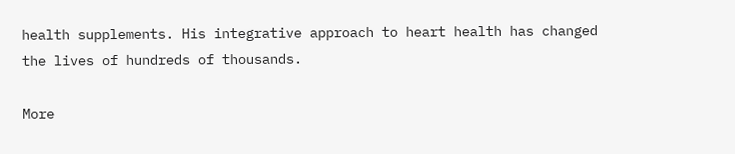health supplements. His integrative approach to heart health has changed the lives of hundreds of thousands.

More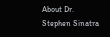About Dr. Stephen Sinatra